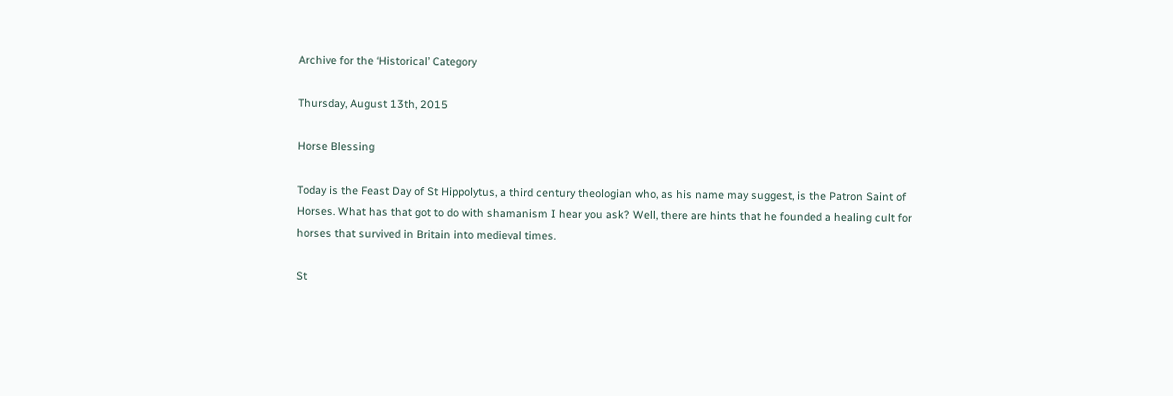Archive for the ‘Historical’ Category

Thursday, August 13th, 2015

Horse Blessing

Today is the Feast Day of St Hippolytus, a third century theologian who, as his name may suggest, is the Patron Saint of Horses. What has that got to do with shamanism I hear you ask? Well, there are hints that he founded a healing cult for horses that survived in Britain into medieval times.

St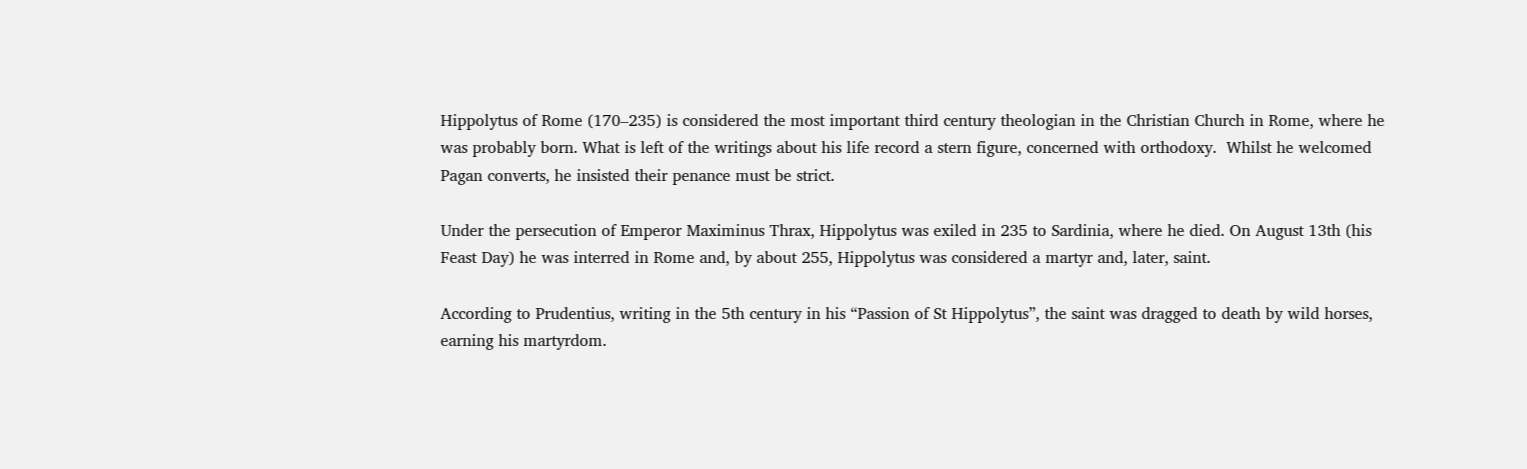Hippolytus of Rome (170–235) is considered the most important third century theologian in the Christian Church in Rome, where he was probably born. What is left of the writings about his life record a stern figure, concerned with orthodoxy.  Whilst he welcomed Pagan converts, he insisted their penance must be strict.

Under the persecution of Emperor Maximinus Thrax, Hippolytus was exiled in 235 to Sardinia, where he died. On August 13th (his Feast Day) he was interred in Rome and, by about 255, Hippolytus was considered a martyr and, later, saint.

According to Prudentius, writing in the 5th century in his “Passion of St Hippolytus”, the saint was dragged to death by wild horses, earning his martyrdom.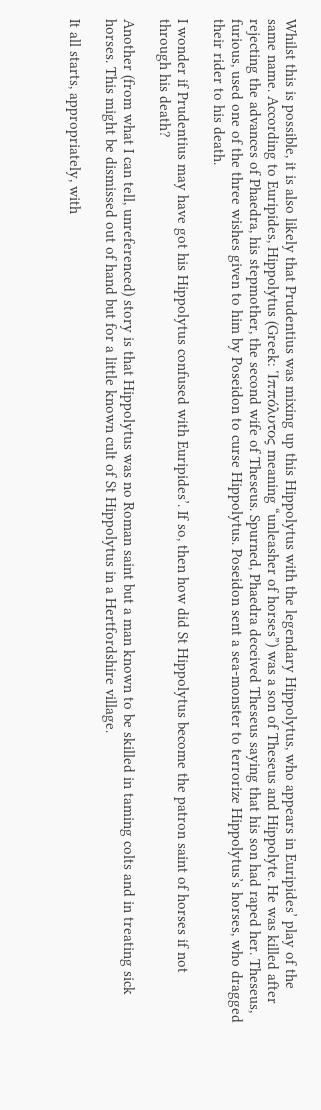Whilst this is possible, it is also likely that Prudentius was mixing up this Hippolytus with the legendary Hippolytus, who appears in Euripides’ play of the same name. According to Euripides, Hippolytus (Greek: Ἱππόλυτος meaning “unleasher of horses”) was a son of Theseus and Hippolyte. He was killed after rejecting the advances of Phaedra, his stepmother, the second wife of Theseus. Spurned, Phaedra deceived Theseus saying that his son had raped her. Theseus, furious, used one of the three wishes given to him by Poseidon to curse Hippolytus. Poseidon sent a sea-monster to terrorize Hippolytus’s horses, who dragged their rider to his death.

I wonder if Prudentius may have got his Hippolytus confused with Euripides’. If so, then how did St Hippolytus become the patron saint of horses if not through his death?

Another (from what I can tell, unreferenced) story is that Hippolytus was no Roman saint but a man known to be skilled in taming colts and in treating sick horses. This might be dismissed out of hand but for a little known cult of St Hippolytus in a Hertfordshire village.

It all starts, appropriately, with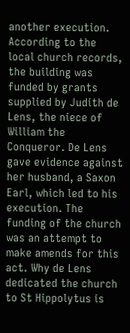another execution. According to the local church records, the building was funded by grants supplied by Judith de Lens, the niece of William the Conqueror. De Lens gave evidence against her husband, a Saxon Earl, which led to his execution. The funding of the church was an attempt to make amends for this act. Why de Lens dedicated the church to St Hippolytus is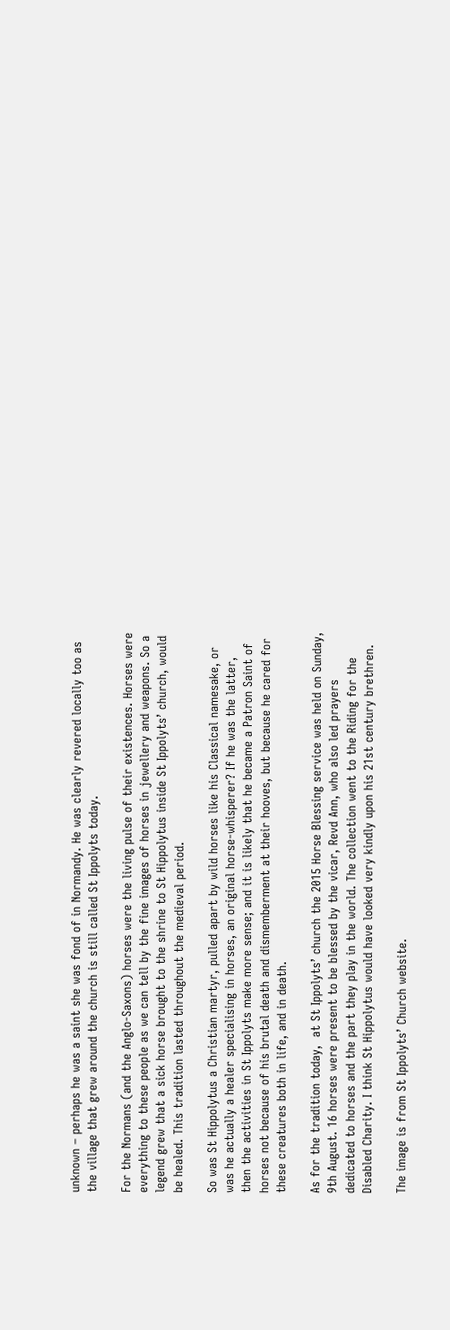unknown – perhaps he was a saint she was fond of in Normandy. He was clearly revered locally too as the village that grew around the church is still called St Ippolyts today.

For the Normans (and the Anglo-Saxons) horses were the living pulse of their existences. Horses were everything to these people as we can tell by the fine images of horses in jewellery and weapons. So a legend grew that a sick horse brought to the shrine to St Hippolytus inside St Ippolyts’ church, would be healed. This tradition lasted throughout the medieval period.

So was St Hippolytus a Christian martyr, pulled apart by wild horses like his Classical namesake, or was he actually a healer specialising in horses, an original horse-whisperer? If he was the latter, then the activities in St Ippolyts make more sense; and it is likely that he became a Patron Saint of horses not because of his brutal death and dismemberment at their hooves, but because he cared for these creatures both in life, and in death.

As for the tradition today,  at St Ippolyts’ church the 2015 Horse Blessing service was held on Sunday, 9th August. 16 horses were present to be blessed by the vicar, Revd Ann, who also led prayers dedicated to horses and the part they play in the world. The collection went to the Riding for the Disabled Charity. I think St Hippolytus would have looked very kindly upon his 21st century brethren.

The image is from St Ippolyts’ Church website.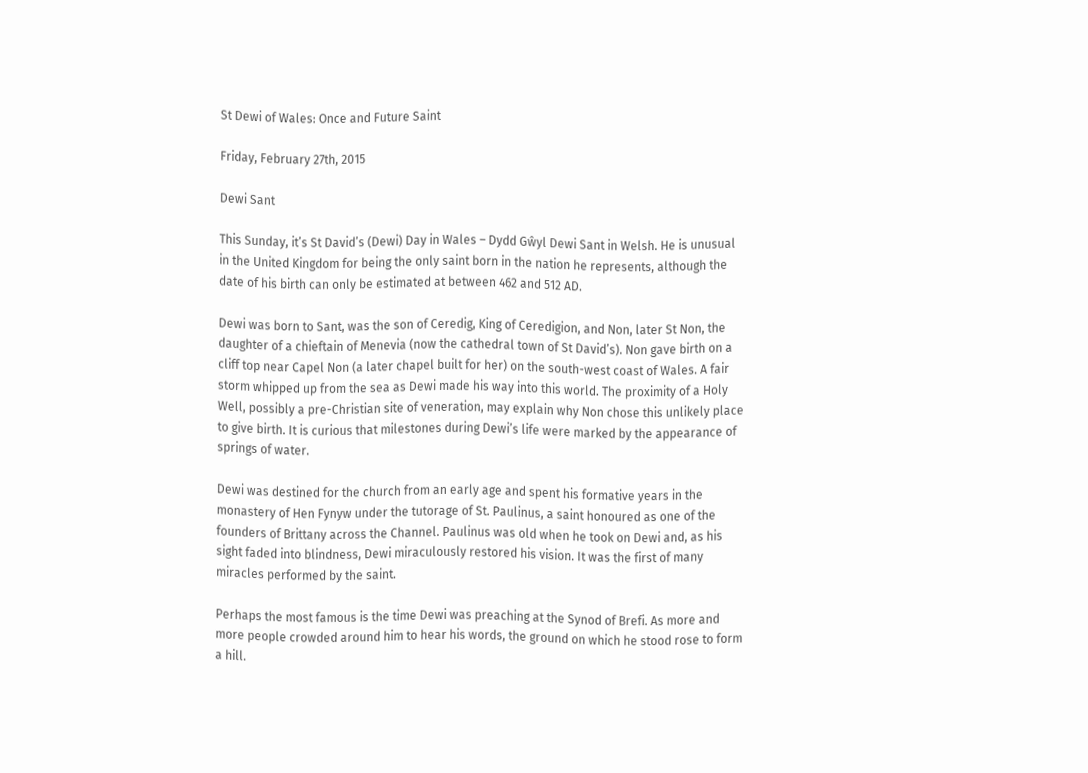St Dewi of Wales: Once and Future Saint

Friday, February 27th, 2015

Dewi Sant

This Sunday, it’s St David’s (Dewi) Day in Wales – Dydd Gŵyl Dewi Sant in Welsh. He is unusual in the United Kingdom for being the only saint born in the nation he represents, although the date of his birth can only be estimated at between 462 and 512 AD.

Dewi was born to Sant, was the son of Ceredig, King of Ceredigion, and Non, later St Non, the daughter of a chieftain of Menevia (now the cathedral town of St David’s). Non gave birth on a cliff top near Capel Non (a later chapel built for her) on the south-west coast of Wales. A fair storm whipped up from the sea as Dewi made his way into this world. The proximity of a Holy Well, possibly a pre-Christian site of veneration, may explain why Non chose this unlikely place to give birth. It is curious that milestones during Dewi’s life were marked by the appearance of springs of water.

Dewi was destined for the church from an early age and spent his formative years in the monastery of Hen Fynyw under the tutorage of St. Paulinus, a saint honoured as one of the founders of Brittany across the Channel. Paulinus was old when he took on Dewi and, as his sight faded into blindness, Dewi miraculously restored his vision. It was the first of many miracles performed by the saint.

Perhaps the most famous is the time Dewi was preaching at the Synod of Brefi. As more and more people crowded around him to hear his words, the ground on which he stood rose to form a hill.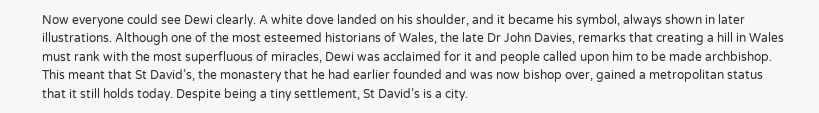Now everyone could see Dewi clearly. A white dove landed on his shoulder, and it became his symbol, always shown in later illustrations. Although one of the most esteemed historians of Wales, the late Dr John Davies, remarks that creating a hill in Wales must rank with the most superfluous of miracles, Dewi was acclaimed for it and people called upon him to be made archbishop. This meant that St David’s, the monastery that he had earlier founded and was now bishop over, gained a metropolitan status that it still holds today. Despite being a tiny settlement, St David’s is a city.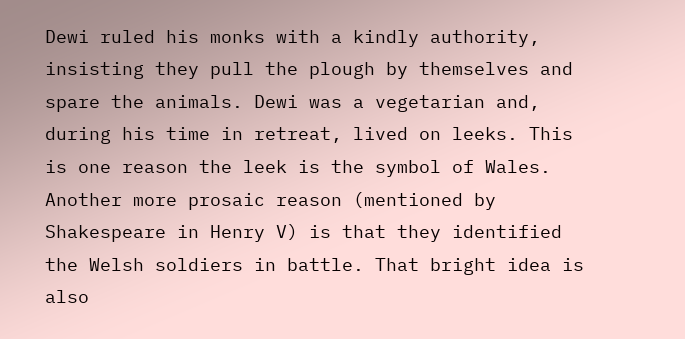Dewi ruled his monks with a kindly authority, insisting they pull the plough by themselves and spare the animals. Dewi was a vegetarian and, during his time in retreat, lived on leeks. This is one reason the leek is the symbol of Wales. Another more prosaic reason (mentioned by Shakespeare in Henry V) is that they identified the Welsh soldiers in battle. That bright idea is also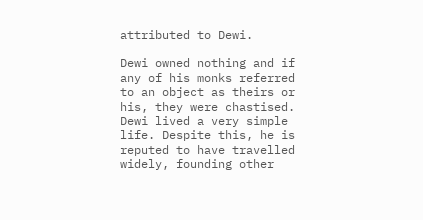attributed to Dewi.

Dewi owned nothing and if any of his monks referred to an object as theirs or his, they were chastised. Dewi lived a very simple life. Despite this, he is reputed to have travelled widely, founding other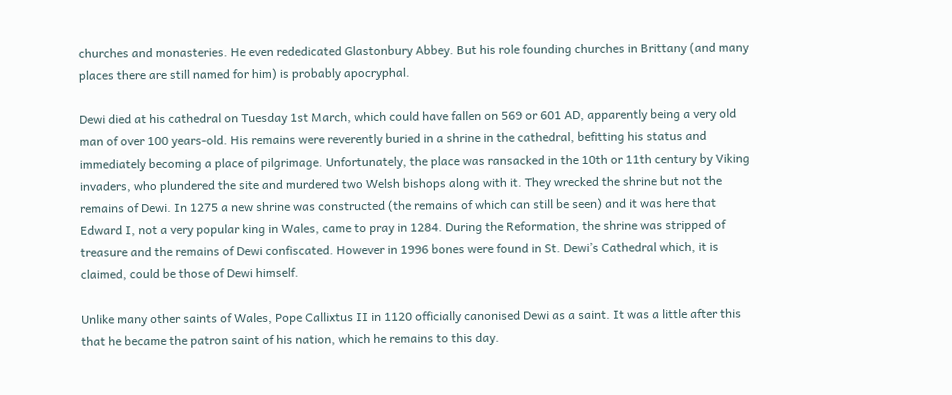churches and monasteries. He even rededicated Glastonbury Abbey. But his role founding churches in Brittany (and many places there are still named for him) is probably apocryphal.

Dewi died at his cathedral on Tuesday 1st March, which could have fallen on 569 or 601 AD, apparently being a very old man of over 100 years-old. His remains were reverently buried in a shrine in the cathedral, befitting his status and immediately becoming a place of pilgrimage. Unfortunately, the place was ransacked in the 10th or 11th century by Viking invaders, who plundered the site and murdered two Welsh bishops along with it. They wrecked the shrine but not the remains of Dewi. In 1275 a new shrine was constructed (the remains of which can still be seen) and it was here that Edward I, not a very popular king in Wales, came to pray in 1284. During the Reformation, the shrine was stripped of treasure and the remains of Dewi confiscated. However in 1996 bones were found in St. Dewi’s Cathedral which, it is claimed, could be those of Dewi himself.

Unlike many other saints of Wales, Pope Callixtus II in 1120 officially canonised Dewi as a saint. It was a little after this that he became the patron saint of his nation, which he remains to this day.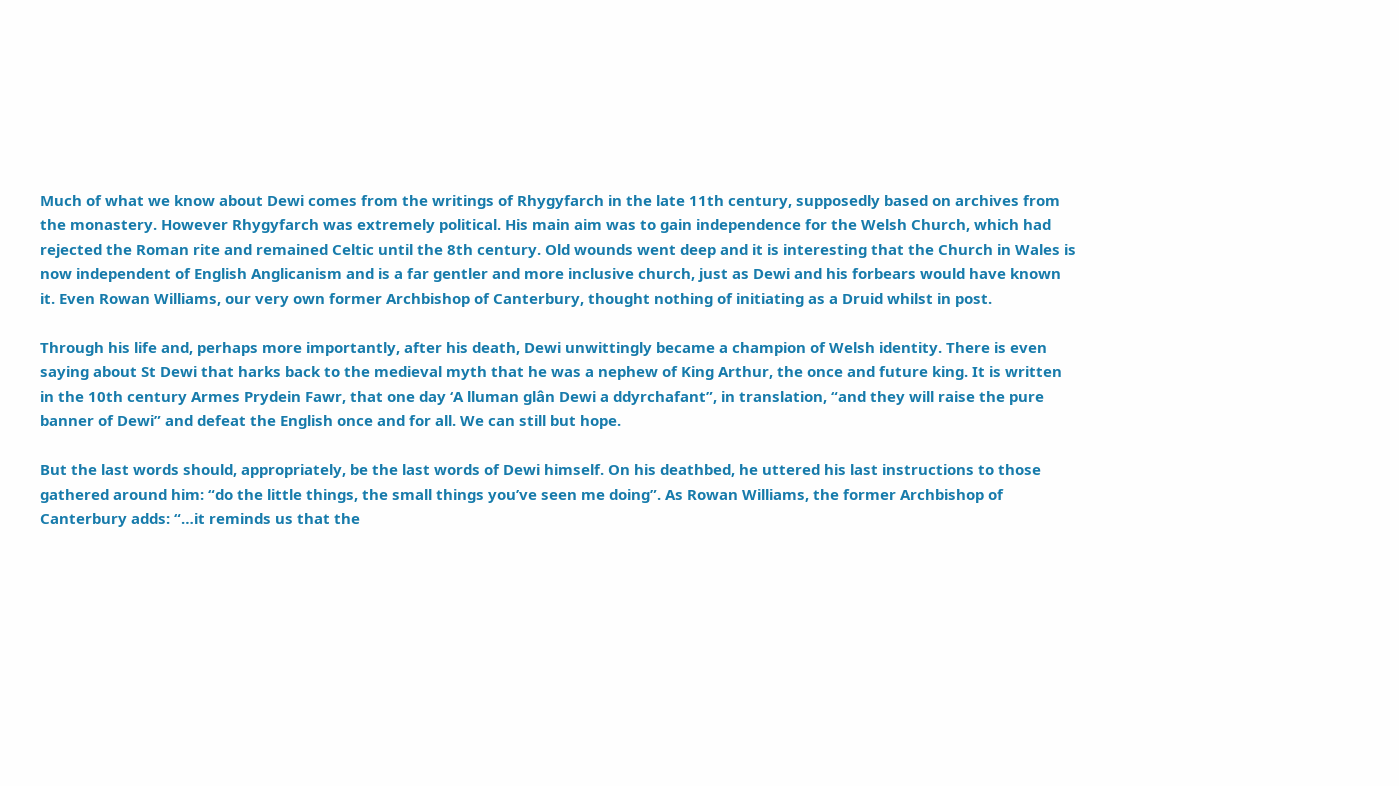Much of what we know about Dewi comes from the writings of Rhygyfarch in the late 11th century, supposedly based on archives from the monastery. However Rhygyfarch was extremely political. His main aim was to gain independence for the Welsh Church, which had rejected the Roman rite and remained Celtic until the 8th century. Old wounds went deep and it is interesting that the Church in Wales is now independent of English Anglicanism and is a far gentler and more inclusive church, just as Dewi and his forbears would have known it. Even Rowan Williams, our very own former Archbishop of Canterbury, thought nothing of initiating as a Druid whilst in post.

Through his life and, perhaps more importantly, after his death, Dewi unwittingly became a champion of Welsh identity. There is even saying about St Dewi that harks back to the medieval myth that he was a nephew of King Arthur, the once and future king. It is written in the 10th century Armes Prydein Fawr, that one day ‘A lluman glân Dewi a ddyrchafant”, in translation, “and they will raise the pure banner of Dewi” and defeat the English once and for all. We can still but hope.

But the last words should, appropriately, be the last words of Dewi himself. On his deathbed, he uttered his last instructions to those gathered around him: “do the little things, the small things you’ve seen me doing”. As Rowan Williams, the former Archbishop of Canterbury adds: “…it reminds us that the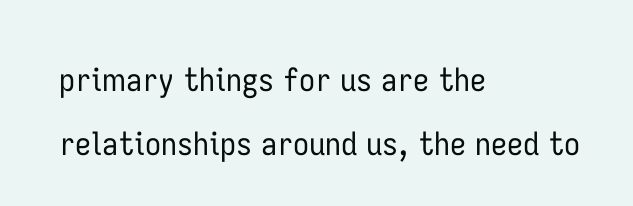primary things for us are the relationships around us, the need to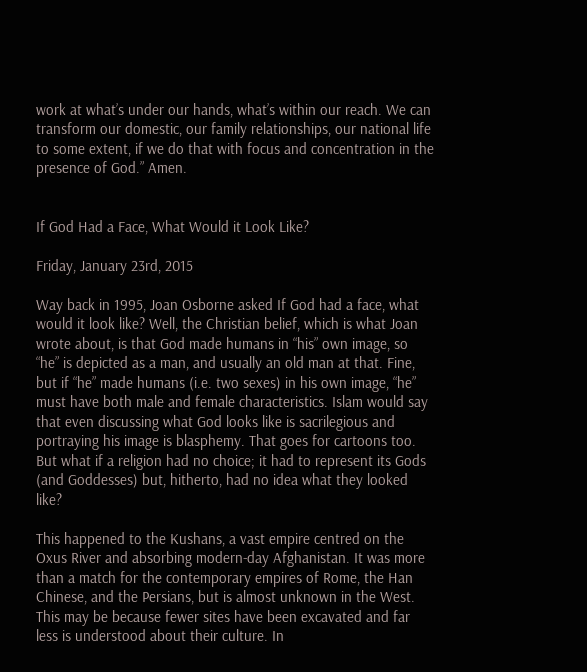work at what’s under our hands, what’s within our reach. We can transform our domestic, our family relationships, our national life to some extent, if we do that with focus and concentration in the presence of God.” Amen.


If God Had a Face, What Would it Look Like?

Friday, January 23rd, 2015

Way back in 1995, Joan Osborne asked If God had a face, what would it look like? Well, the Christian belief, which is what Joan wrote about, is that God made humans in “his” own image, so “he” is depicted as a man, and usually an old man at that. Fine, but if “he” made humans (i.e. two sexes) in his own image, “he” must have both male and female characteristics. Islam would say that even discussing what God looks like is sacrilegious and portraying his image is blasphemy. That goes for cartoons too. But what if a religion had no choice; it had to represent its Gods (and Goddesses) but, hitherto, had no idea what they looked like?

This happened to the Kushans, a vast empire centred on the Oxus River and absorbing modern-day Afghanistan. It was more than a match for the contemporary empires of Rome, the Han Chinese, and the Persians, but is almost unknown in the West. This may be because fewer sites have been excavated and far less is understood about their culture. In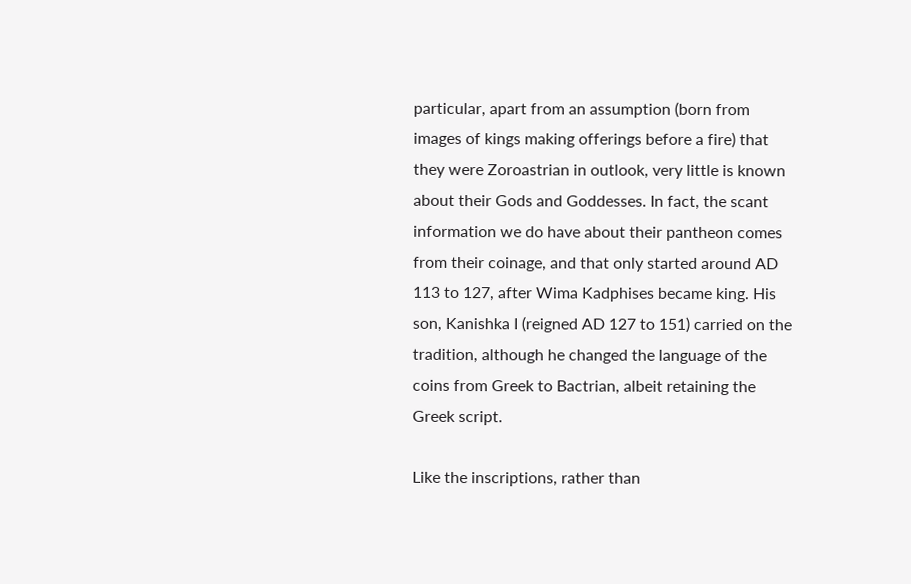particular, apart from an assumption (born from images of kings making offerings before a fire) that they were Zoroastrian in outlook, very little is known about their Gods and Goddesses. In fact, the scant information we do have about their pantheon comes from their coinage, and that only started around AD 113 to 127, after Wima Kadphises became king. His son, Kanishka I (reigned AD 127 to 151) carried on the tradition, although he changed the language of the coins from Greek to Bactrian, albeit retaining the Greek script.

Like the inscriptions, rather than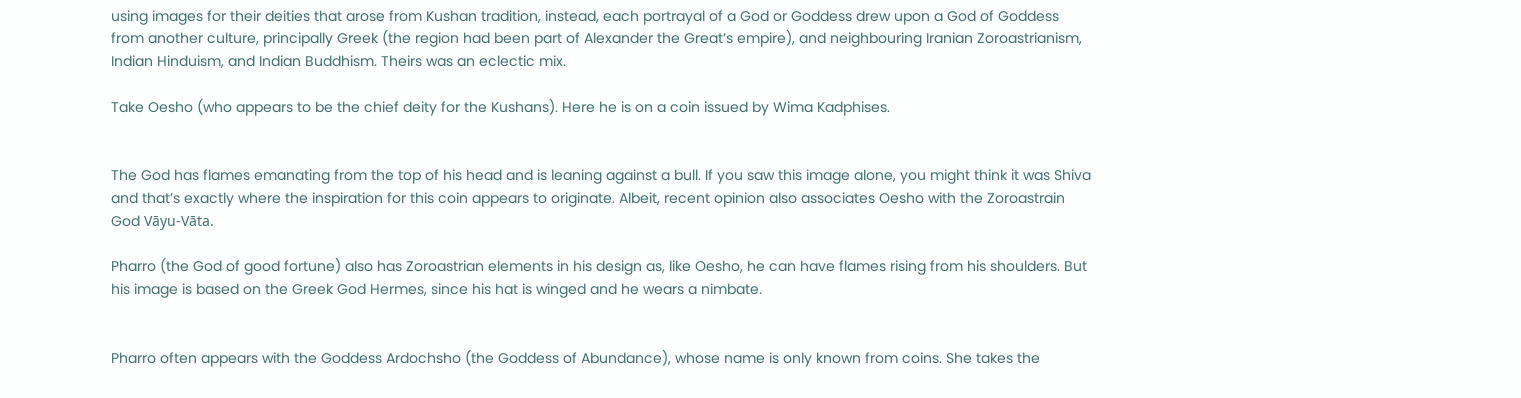using images for their deities that arose from Kushan tradition, instead, each portrayal of a God or Goddess drew upon a God of Goddess from another culture, principally Greek (the region had been part of Alexander the Great’s empire), and neighbouring Iranian Zoroastrianism, Indian Hinduism, and Indian Buddhism. Theirs was an eclectic mix.

Take Oesho (who appears to be the chief deity for the Kushans). Here he is on a coin issued by Wima Kadphises.


The God has flames emanating from the top of his head and is leaning against a bull. If you saw this image alone, you might think it was Shiva and that’s exactly where the inspiration for this coin appears to originate. Albeit, recent opinion also associates Oesho with the Zoroastrain God Vāyu-Vāta.

Pharro (the God of good fortune) also has Zoroastrian elements in his design as, like Oesho, he can have flames rising from his shoulders. But his image is based on the Greek God Hermes, since his hat is winged and he wears a nimbate.


Pharro often appears with the Goddess Ardochsho (the Goddess of Abundance), whose name is only known from coins. She takes the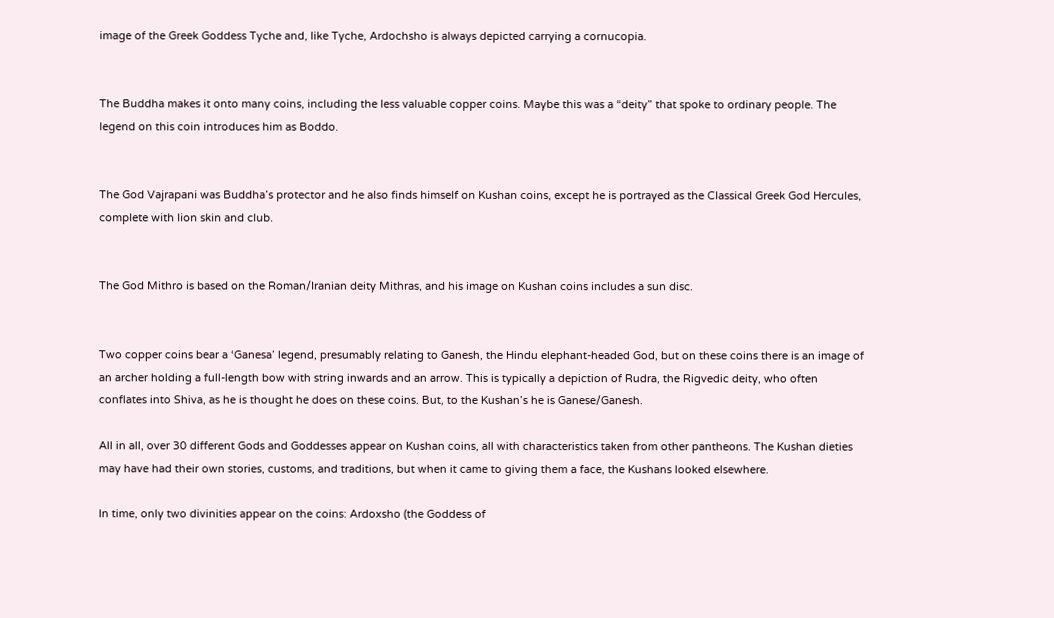image of the Greek Goddess Tyche and, like Tyche, Ardochsho is always depicted carrying a cornucopia.


The Buddha makes it onto many coins, including the less valuable copper coins. Maybe this was a “deity” that spoke to ordinary people. The legend on this coin introduces him as Boddo.


The God Vajrapani was Buddha’s protector and he also finds himself on Kushan coins, except he is portrayed as the Classical Greek God Hercules, complete with lion skin and club.


The God Mithro is based on the Roman/Iranian deity Mithras, and his image on Kushan coins includes a sun disc.


Two copper coins bear a ‘Ganesa’ legend, presumably relating to Ganesh, the Hindu elephant-headed God, but on these coins there is an image of an archer holding a full-length bow with string inwards and an arrow. This is typically a depiction of Rudra, the Rigvedic deity, who often conflates into Shiva, as he is thought he does on these coins. But, to the Kushan’s he is Ganese/Ganesh.

All in all, over 30 different Gods and Goddesses appear on Kushan coins, all with characteristics taken from other pantheons. The Kushan dieties may have had their own stories, customs, and traditions, but when it came to giving them a face, the Kushans looked elsewhere.

In time, only two divinities appear on the coins: Ardoxsho (the Goddess of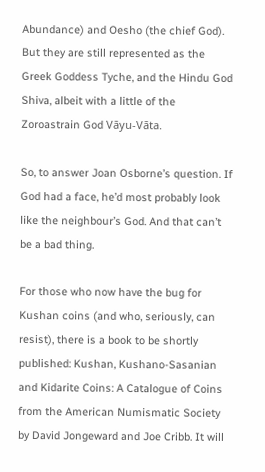Abundance) and Oesho (the chief God). But they are still represented as the Greek Goddess Tyche, and the Hindu God Shiva, albeit with a little of the Zoroastrain God Vāyu-Vāta.

So, to answer Joan Osborne’s question. If God had a face, he’d most probably look like the neighbour’s God. And that can’t be a bad thing.

For those who now have the bug for Kushan coins (and who, seriously, can resist), there is a book to be shortly published: Kushan, Kushano-Sasanian and Kidarite Coins: A Catalogue of Coins from the American Numismatic Society by David Jongeward and Joe Cribb. It will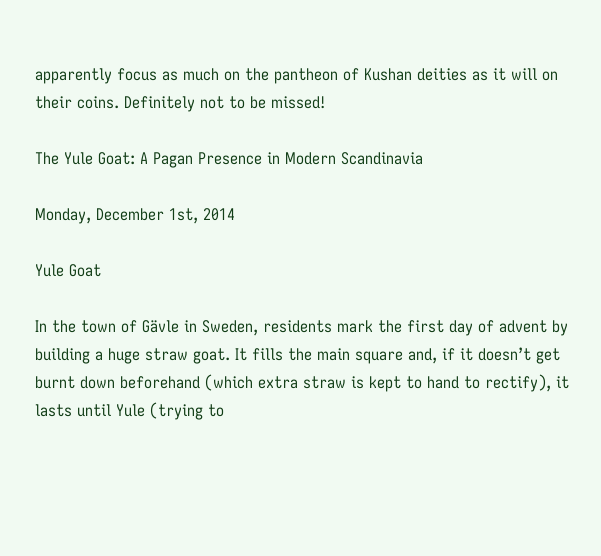apparently focus as much on the pantheon of Kushan deities as it will on their coins. Definitely not to be missed!

The Yule Goat: A Pagan Presence in Modern Scandinavia

Monday, December 1st, 2014

Yule Goat

In the town of Gävle in Sweden, residents mark the first day of advent by building a huge straw goat. It fills the main square and, if it doesn’t get burnt down beforehand (which extra straw is kept to hand to rectify), it lasts until Yule (trying to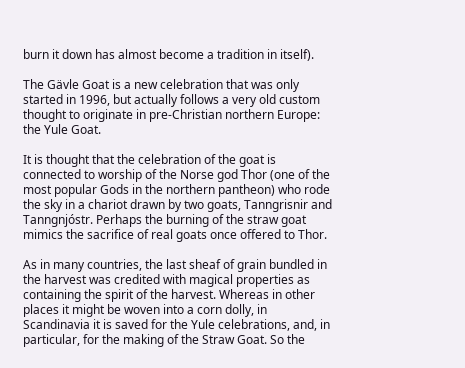burn it down has almost become a tradition in itself).

The Gävle Goat is a new celebration that was only started in 1996, but actually follows a very old custom thought to originate in pre-Christian northern Europe: the Yule Goat.

It is thought that the celebration of the goat is connected to worship of the Norse god Thor (one of the most popular Gods in the northern pantheon) who rode the sky in a chariot drawn by two goats, Tanngrisnir and Tanngnjóstr. Perhaps the burning of the straw goat mimics the sacrifice of real goats once offered to Thor.

As in many countries, the last sheaf of grain bundled in the harvest was credited with magical properties as containing the spirit of the harvest. Whereas in other places it might be woven into a corn dolly, in Scandinavia it is saved for the Yule celebrations, and, in particular, for the making of the Straw Goat. So the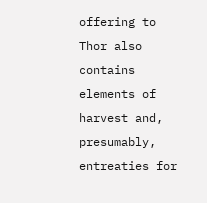offering to Thor also contains elements of harvest and, presumably, entreaties for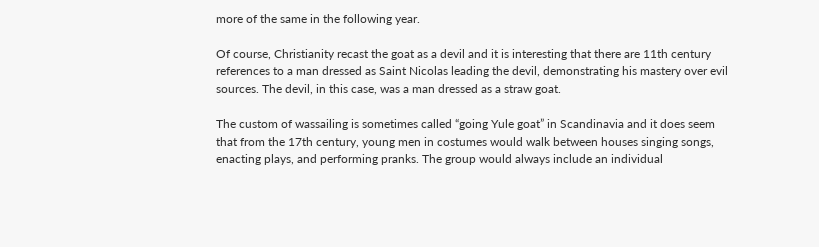more of the same in the following year.

Of course, Christianity recast the goat as a devil and it is interesting that there are 11th century references to a man dressed as Saint Nicolas leading the devil, demonstrating his mastery over evil sources. The devil, in this case, was a man dressed as a straw goat.

The custom of wassailing is sometimes called “going Yule goat” in Scandinavia and it does seem that from the 17th century, young men in costumes would walk between houses singing songs, enacting plays, and performing pranks. The group would always include an individual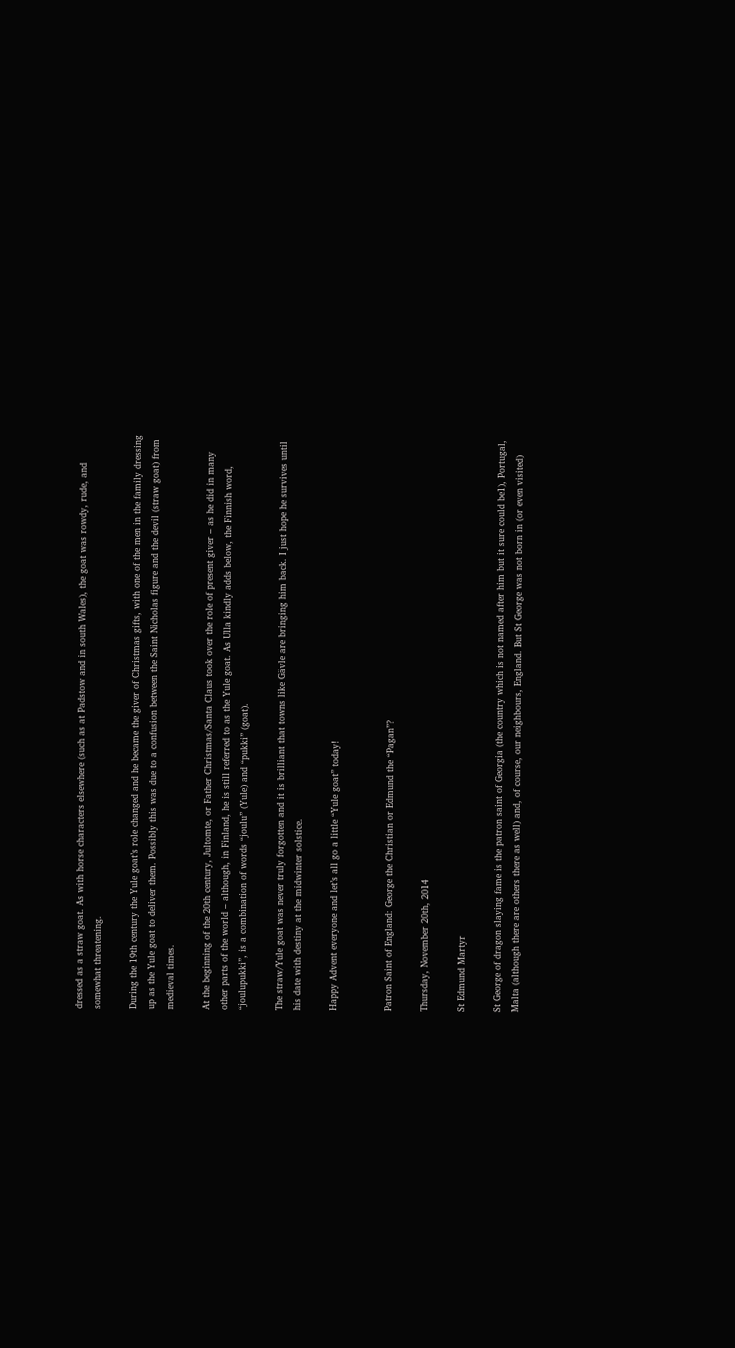dressed as a straw goat. As with horse characters elsewhere (such as at Padstow and in south Wales), the goat was rowdy, rude, and somewhat threatening.

During the 19th century the Yule goat’s role changed and he became the giver of Christmas gifts, with one of the men in the family dressing up as the Yule goat to deliver them. Possibly this was due to a confusion between the Saint Nicholas figure and the devil (straw goat) from medieval times.

At the beginning of the 20th century, Jultomte, or Father Christmas/Santa Claus took over the role of present giver – as he did in many other parts of the world – although, in Finland, he is still referred to as the Yule goat. As Ulla kindly adds below, the Finnish word, “joulupukki”, is a combination of words “joulu” (Yule) and “pukki” (goat).

The straw/Yule goat was never truly forgotten and it is brilliant that towns like Gävle are bringing him back. I just hope he survives until his date with destiny at the midwinter solstice.

Happy Advent everyone and let’s all go a little “Yule goat” today!


Patron Saint of England: George the Christian or Edmund the “Pagan”?

Thursday, November 20th, 2014

St Edmund Martyr

St George of dragon slaying fame is the patron saint of Georgia (the country which is not named after him but it sure could be1), Portugal, Malta (although there are others there as well) and, of course, our neighbours, England. But St George was not born in (or even visited)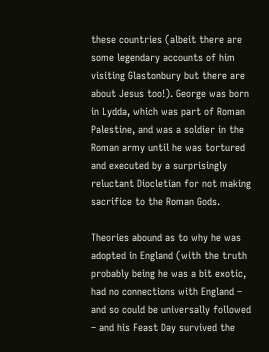these countries (albeit there are some legendary accounts of him visiting Glastonbury but there are about Jesus too!). George was born in Lydda, which was part of Roman Palestine, and was a soldier in the Roman army until he was tortured and executed by a surprisingly reluctant Diocletian for not making sacrifice to the Roman Gods.

Theories abound as to why he was adopted in England (with the truth probably being he was a bit exotic, had no connections with England – and so could be universally followed – and his Feast Day survived the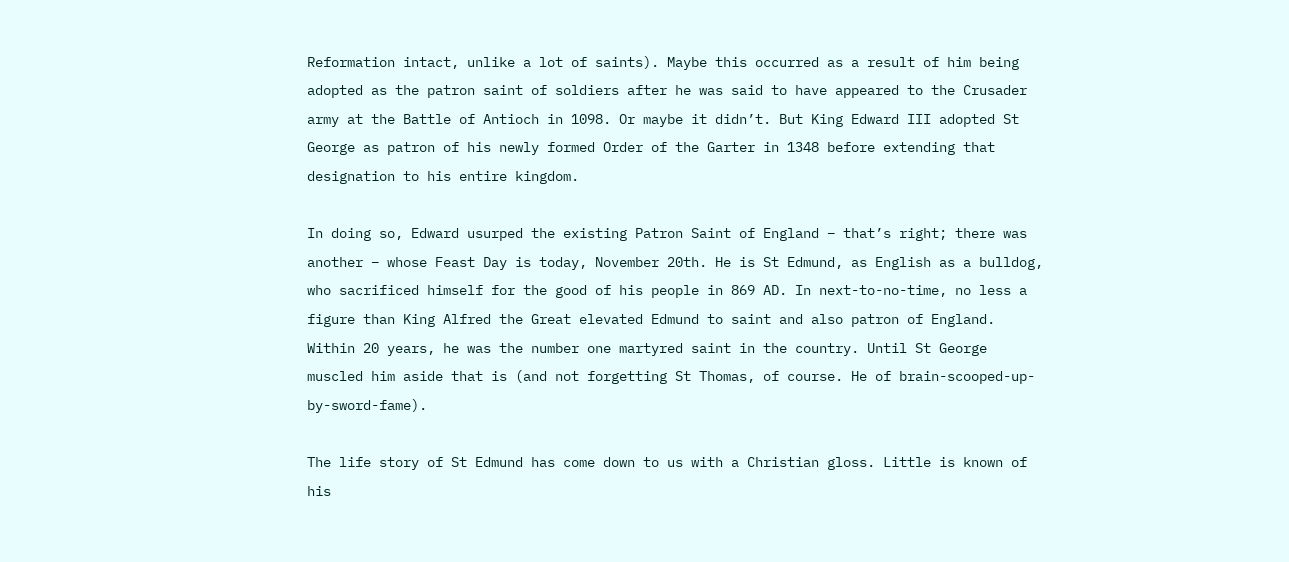Reformation intact, unlike a lot of saints). Maybe this occurred as a result of him being adopted as the patron saint of soldiers after he was said to have appeared to the Crusader army at the Battle of Antioch in 1098. Or maybe it didn’t. But King Edward III adopted St George as patron of his newly formed Order of the Garter in 1348 before extending that designation to his entire kingdom.

In doing so, Edward usurped the existing Patron Saint of England – that’s right; there was another – whose Feast Day is today, November 20th. He is St Edmund, as English as a bulldog, who sacrificed himself for the good of his people in 869 AD. In next-to-no-time, no less a figure than King Alfred the Great elevated Edmund to saint and also patron of England. Within 20 years, he was the number one martyred saint in the country. Until St George muscled him aside that is (and not forgetting St Thomas, of course. He of brain-scooped-up-by-sword-fame).

The life story of St Edmund has come down to us with a Christian gloss. Little is known of his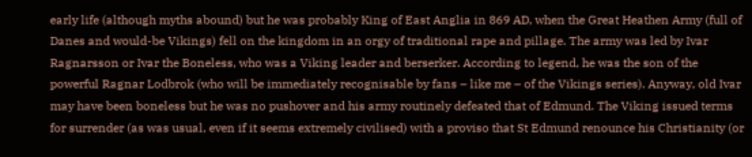early life (although myths abound) but he was probably King of East Anglia in 869 AD, when the Great Heathen Army (full of Danes and would-be Vikings) fell on the kingdom in an orgy of traditional rape and pillage. The army was led by Ivar Ragnarsson or Ivar the Boneless, who was a Viking leader and berserker. According to legend, he was the son of the powerful Ragnar Lodbrok (who will be immediately recognisable by fans – like me – of the Vikings series). Anyway, old Ivar may have been boneless but he was no pushover and his army routinely defeated that of Edmund. The Viking issued terms for surrender (as was usual, even if it seems extremely civilised) with a proviso that St Edmund renounce his Christianity (or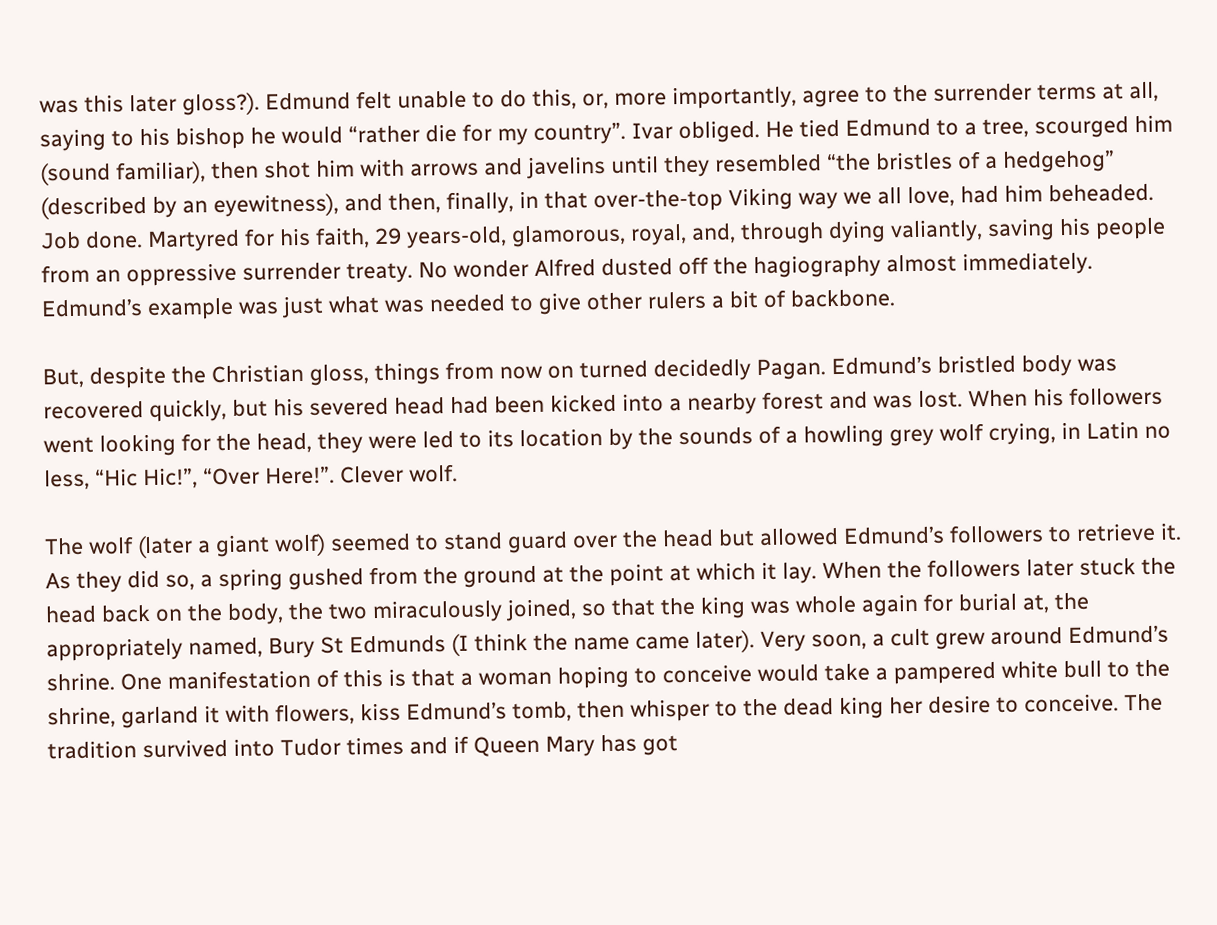was this later gloss?). Edmund felt unable to do this, or, more importantly, agree to the surrender terms at all, saying to his bishop he would “rather die for my country”. Ivar obliged. He tied Edmund to a tree, scourged him (sound familiar), then shot him with arrows and javelins until they resembled “the bristles of a hedgehog” (described by an eyewitness), and then, finally, in that over-the-top Viking way we all love, had him beheaded. Job done. Martyred for his faith, 29 years-old, glamorous, royal, and, through dying valiantly, saving his people from an oppressive surrender treaty. No wonder Alfred dusted off the hagiography almost immediately. Edmund’s example was just what was needed to give other rulers a bit of backbone.

But, despite the Christian gloss, things from now on turned decidedly Pagan. Edmund’s bristled body was recovered quickly, but his severed head had been kicked into a nearby forest and was lost. When his followers went looking for the head, they were led to its location by the sounds of a howling grey wolf crying, in Latin no less, “Hic Hic!”, “Over Here!”. Clever wolf.

The wolf (later a giant wolf) seemed to stand guard over the head but allowed Edmund’s followers to retrieve it. As they did so, a spring gushed from the ground at the point at which it lay. When the followers later stuck the head back on the body, the two miraculously joined, so that the king was whole again for burial at, the appropriately named, Bury St Edmunds (I think the name came later). Very soon, a cult grew around Edmund’s shrine. One manifestation of this is that a woman hoping to conceive would take a pampered white bull to the shrine, garland it with flowers, kiss Edmund’s tomb, then whisper to the dead king her desire to conceive. The tradition survived into Tudor times and if Queen Mary has got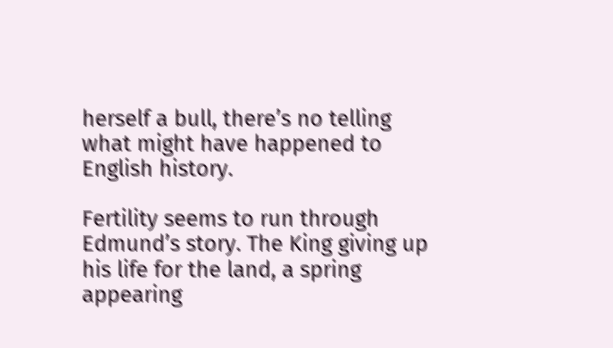herself a bull, there’s no telling what might have happened to English history.

Fertility seems to run through Edmund’s story. The King giving up his life for the land, a spring appearing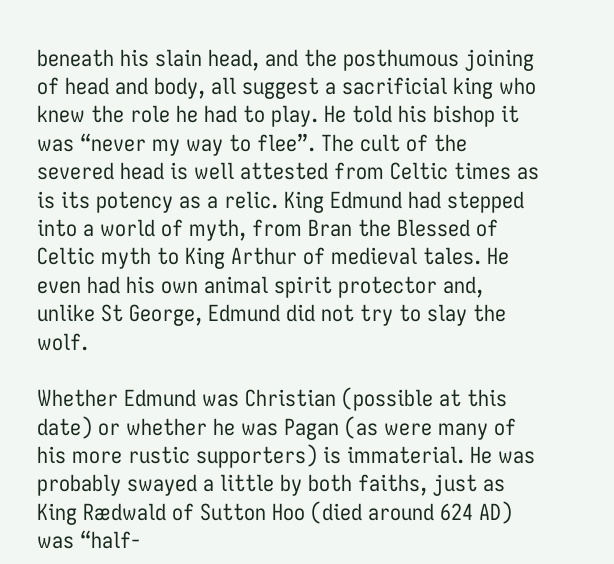beneath his slain head, and the posthumous joining of head and body, all suggest a sacrificial king who knew the role he had to play. He told his bishop it was “never my way to flee”. The cult of the severed head is well attested from Celtic times as is its potency as a relic. King Edmund had stepped into a world of myth, from Bran the Blessed of Celtic myth to King Arthur of medieval tales. He even had his own animal spirit protector and, unlike St George, Edmund did not try to slay the wolf.

Whether Edmund was Christian (possible at this date) or whether he was Pagan (as were many of his more rustic supporters) is immaterial. He was probably swayed a little by both faiths, just as King Rædwald of Sutton Hoo (died around 624 AD) was “half-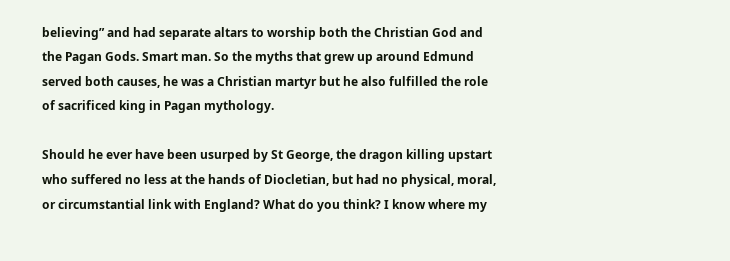believing” and had separate altars to worship both the Christian God and the Pagan Gods. Smart man. So the myths that grew up around Edmund served both causes, he was a Christian martyr but he also fulfilled the role of sacrificed king in Pagan mythology.

Should he ever have been usurped by St George, the dragon killing upstart who suffered no less at the hands of Diocletian, but had no physical, moral, or circumstantial link with England? What do you think? I know where my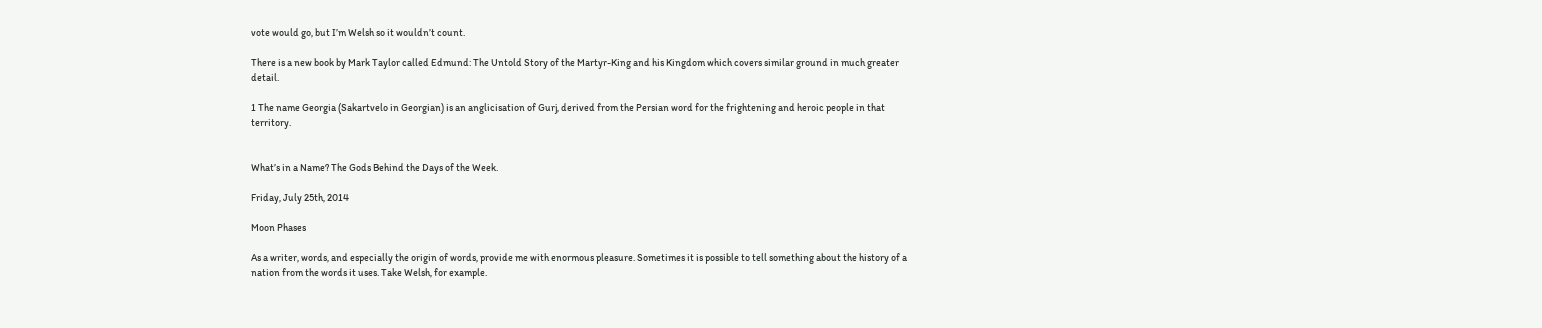vote would go, but I’m Welsh so it wouldn’t count.

There is a new book by Mark Taylor called Edmund: The Untold Story of the Martyr-King and his Kingdom which covers similar ground in much greater detail.

1 The name Georgia (Sakartvelo in Georgian) is an anglicisation of Gurj, derived from the Persian word for the frightening and heroic people in that territory.


What’s in a Name? The Gods Behind the Days of the Week.

Friday, July 25th, 2014

Moon Phases

As a writer, words, and especially the origin of words, provide me with enormous pleasure. Sometimes it is possible to tell something about the history of a nation from the words it uses. Take Welsh, for example.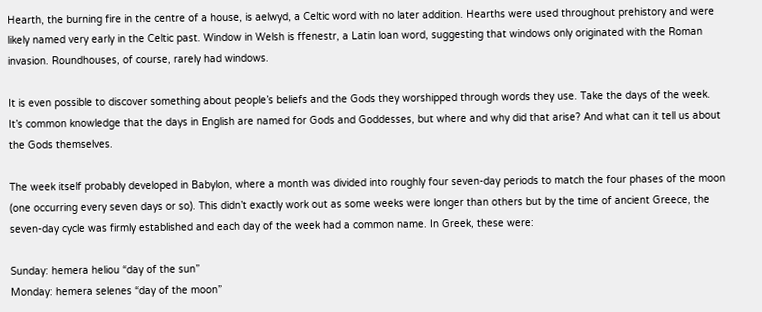Hearth, the burning fire in the centre of a house, is aelwyd, a Celtic word with no later addition. Hearths were used throughout prehistory and were likely named very early in the Celtic past. Window in Welsh is ffenestr, a Latin loan word, suggesting that windows only originated with the Roman invasion. Roundhouses, of course, rarely had windows.

It is even possible to discover something about people’s beliefs and the Gods they worshipped through words they use. Take the days of the week. It’s common knowledge that the days in English are named for Gods and Goddesses, but where and why did that arise? And what can it tell us about the Gods themselves.

The week itself probably developed in Babylon, where a month was divided into roughly four seven-day periods to match the four phases of the moon (one occurring every seven days or so). This didn’t exactly work out as some weeks were longer than others but by the time of ancient Greece, the seven-day cycle was firmly established and each day of the week had a common name. In Greek, these were:

Sunday: hemera heliou “day of the sun”
Monday: hemera selenes “day of the moon”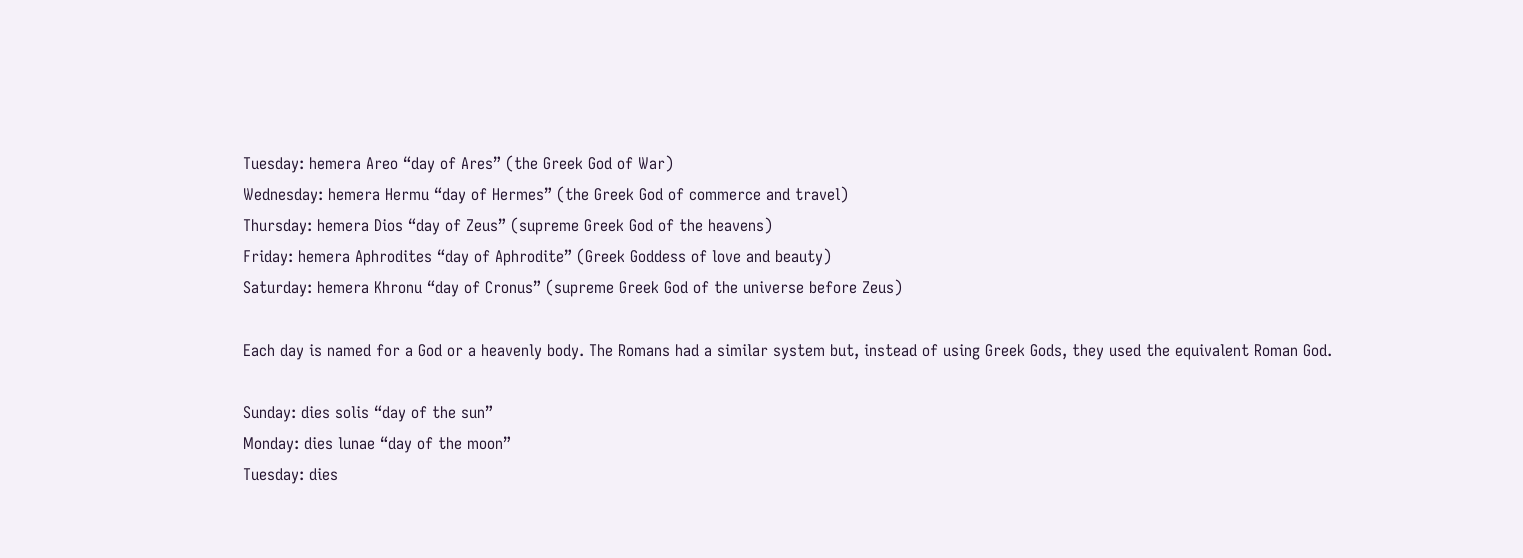Tuesday: hemera Areo “day of Ares” (the Greek God of War)
Wednesday: hemera Hermu “day of Hermes” (the Greek God of commerce and travel)
Thursday: hemera Dios “day of Zeus” (supreme Greek God of the heavens)
Friday: hemera Aphrodites “day of Aphrodite” (Greek Goddess of love and beauty)
Saturday: hemera Khronu “day of Cronus” (supreme Greek God of the universe before Zeus)

Each day is named for a God or a heavenly body. The Romans had a similar system but, instead of using Greek Gods, they used the equivalent Roman God.

Sunday: dies solis “day of the sun”
Monday: dies lunae “day of the moon”
Tuesday: dies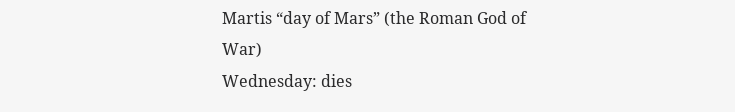Martis “day of Mars” (the Roman God of War)
Wednesday: dies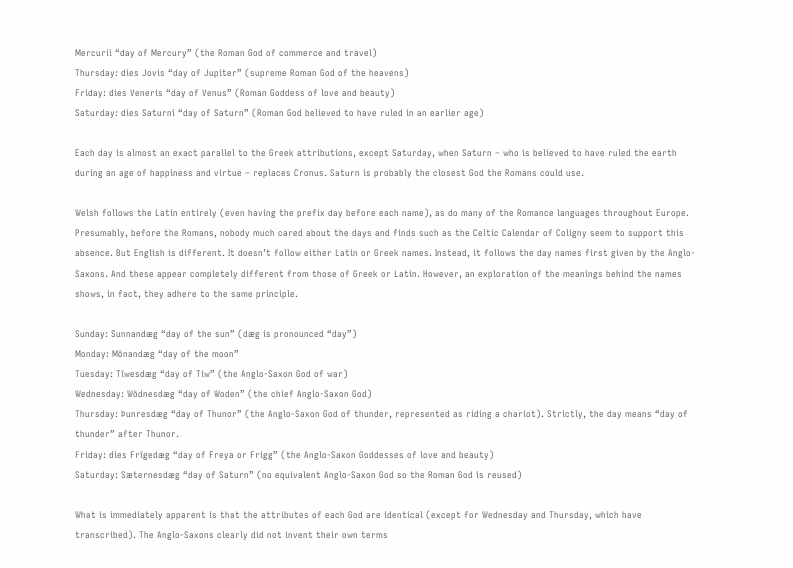Mercurii “day of Mercury” (the Roman God of commerce and travel)
Thursday: dies Jovis “day of Jupiter” (supreme Roman God of the heavens)
Friday: dies Veneris “day of Venus” (Roman Goddess of love and beauty)
Saturday: dies Saturni “day of Saturn” (Roman God believed to have ruled in an earlier age)

Each day is almost an exact parallel to the Greek attributions, except Saturday, when Saturn – who is believed to have ruled the earth during an age of happiness and virtue – replaces Cronus. Saturn is probably the closest God the Romans could use.

Welsh follows the Latin entirely (even having the prefix day before each name), as do many of the Romance languages throughout Europe. Presumably, before the Romans, nobody much cared about the days and finds such as the Celtic Calendar of Coligny seem to support this absence. But English is different. It doesn’t follow either Latin or Greek names. Instead, it follows the day names first given by the Anglo-Saxons. And these appear completely different from those of Greek or Latin. However, an exploration of the meanings behind the names shows, in fact, they adhere to the same principle.

Sunday: Sunnandæg “day of the sun” (dæg is pronounced “day”)
Monday: Mōnandæg “day of the moon”
Tuesday: Tīwesdæg “day of Tiw” (the Anglo-Saxon God of war)
Wednesday: Wōdnesdæg “day of Woden” (the chief Anglo-Saxon God)
Thursday: Þunresdæg “day of Thunor” (the Anglo-Saxon God of thunder, represented as riding a chariot). Strictly, the day means “day of thunder” after Thunor.
Friday: dies Frīgedæg “day of Freya or Frigg” (the Anglo-Saxon Goddesses of love and beauty)
Saturday: Sæternesdæg “day of Saturn” (no equivalent Anglo-Saxon God so the Roman God is reused)

What is immediately apparent is that the attributes of each God are identical (except for Wednesday and Thursday, which have transcribed). The Anglo-Saxons clearly did not invent their own terms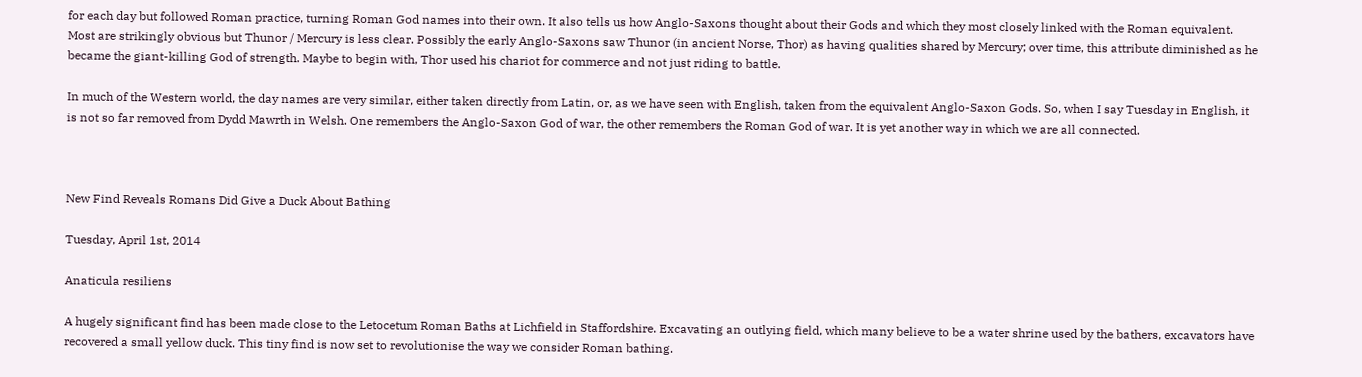for each day but followed Roman practice, turning Roman God names into their own. It also tells us how Anglo-Saxons thought about their Gods and which they most closely linked with the Roman equivalent. Most are strikingly obvious but Thunor / Mercury is less clear. Possibly the early Anglo-Saxons saw Thunor (in ancient Norse, Thor) as having qualities shared by Mercury; over time, this attribute diminished as he became the giant-killing God of strength. Maybe to begin with, Thor used his chariot for commerce and not just riding to battle.

In much of the Western world, the day names are very similar, either taken directly from Latin, or, as we have seen with English, taken from the equivalent Anglo-Saxon Gods. So, when I say Tuesday in English, it is not so far removed from Dydd Mawrth in Welsh. One remembers the Anglo-Saxon God of war, the other remembers the Roman God of war. It is yet another way in which we are all connected.



New Find Reveals Romans Did Give a Duck About Bathing

Tuesday, April 1st, 2014

Anaticula resiliens

A hugely significant find has been made close to the Letocetum Roman Baths at Lichfield in Staffordshire. Excavating an outlying field, which many believe to be a water shrine used by the bathers, excavators have recovered a small yellow duck. This tiny find is now set to revolutionise the way we consider Roman bathing.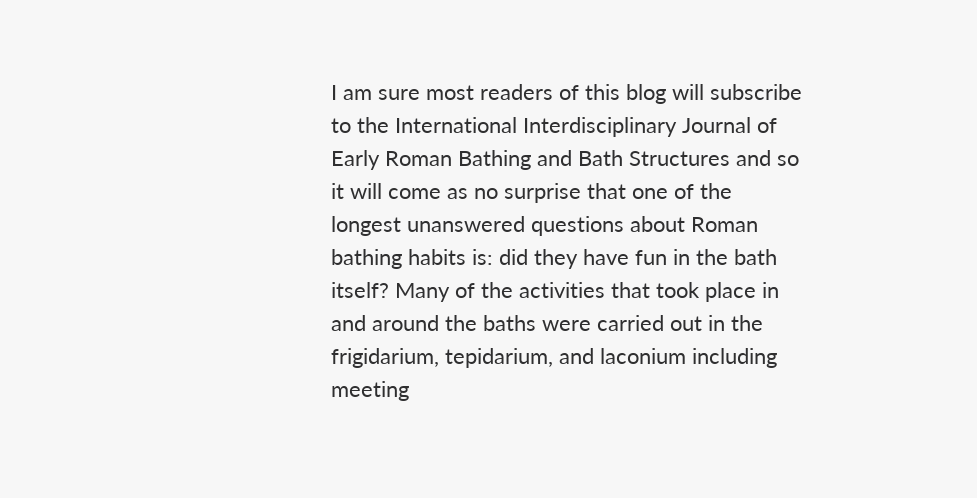I am sure most readers of this blog will subscribe to the International Interdisciplinary Journal of Early Roman Bathing and Bath Structures and so it will come as no surprise that one of the longest unanswered questions about Roman bathing habits is: did they have fun in the bath itself? Many of the activities that took place in and around the baths were carried out in the frigidarium, tepidarium, and laconium including meeting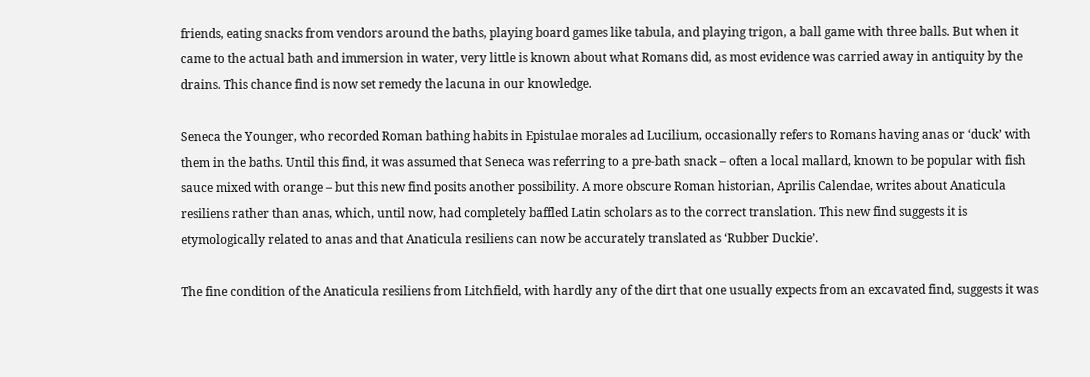friends, eating snacks from vendors around the baths, playing board games like tabula, and playing trigon, a ball game with three balls. But when it came to the actual bath and immersion in water, very little is known about what Romans did, as most evidence was carried away in antiquity by the drains. This chance find is now set remedy the lacuna in our knowledge.

Seneca the Younger, who recorded Roman bathing habits in Epistulae morales ad Lucilium, occasionally refers to Romans having anas or ‘duck’ with them in the baths. Until this find, it was assumed that Seneca was referring to a pre-bath snack – often a local mallard, known to be popular with fish sauce mixed with orange – but this new find posits another possibility. A more obscure Roman historian, Aprilis Calendae, writes about Anaticula resiliens rather than anas, which, until now, had completely baffled Latin scholars as to the correct translation. This new find suggests it is etymologically related to anas and that Anaticula resiliens can now be accurately translated as ‘Rubber Duckie’.

The fine condition of the Anaticula resiliens from Litchfield, with hardly any of the dirt that one usually expects from an excavated find, suggests it was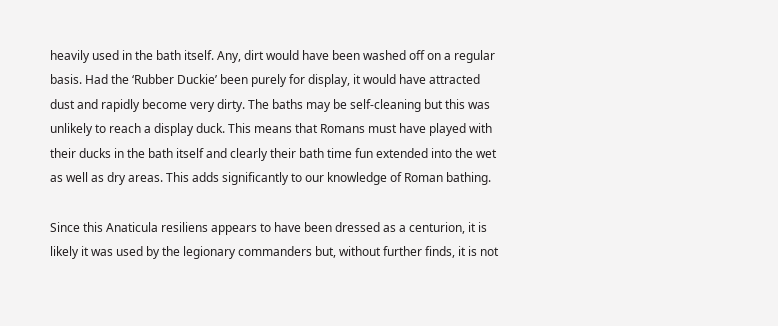heavily used in the bath itself. Any, dirt would have been washed off on a regular basis. Had the ‘Rubber Duckie’ been purely for display, it would have attracted dust and rapidly become very dirty. The baths may be self-cleaning but this was unlikely to reach a display duck. This means that Romans must have played with their ducks in the bath itself and clearly their bath time fun extended into the wet as well as dry areas. This adds significantly to our knowledge of Roman bathing.

Since this Anaticula resiliens appears to have been dressed as a centurion, it is likely it was used by the legionary commanders but, without further finds, it is not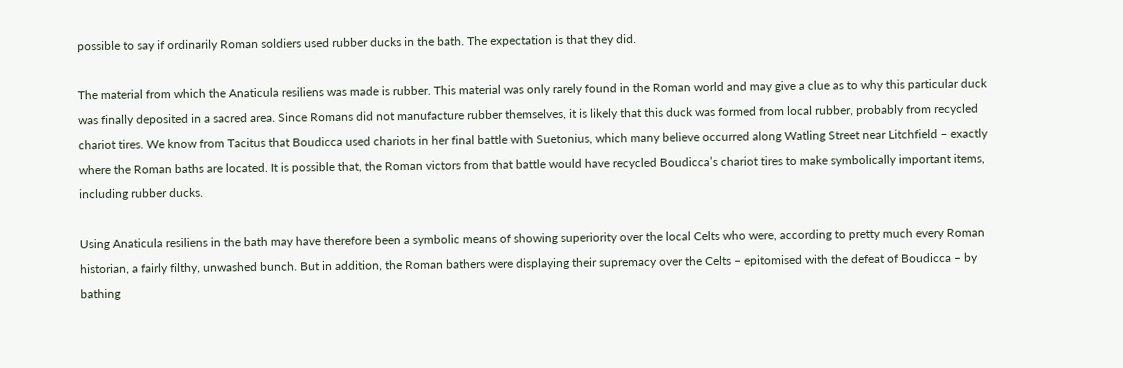possible to say if ordinarily Roman soldiers used rubber ducks in the bath. The expectation is that they did.

The material from which the Anaticula resiliens was made is rubber. This material was only rarely found in the Roman world and may give a clue as to why this particular duck was finally deposited in a sacred area. Since Romans did not manufacture rubber themselves, it is likely that this duck was formed from local rubber, probably from recycled chariot tires. We know from Tacitus that Boudicca used chariots in her final battle with Suetonius, which many believe occurred along Watling Street near Litchfield – exactly where the Roman baths are located. It is possible that, the Roman victors from that battle would have recycled Boudicca’s chariot tires to make symbolically important items, including rubber ducks.

Using Anaticula resiliens in the bath may have therefore been a symbolic means of showing superiority over the local Celts who were, according to pretty much every Roman historian, a fairly filthy, unwashed bunch. But in addition, the Roman bathers were displaying their supremacy over the Celts – epitomised with the defeat of Boudicca – by bathing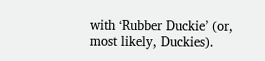with ‘Rubber Duckie’ (or, most likely, Duckies).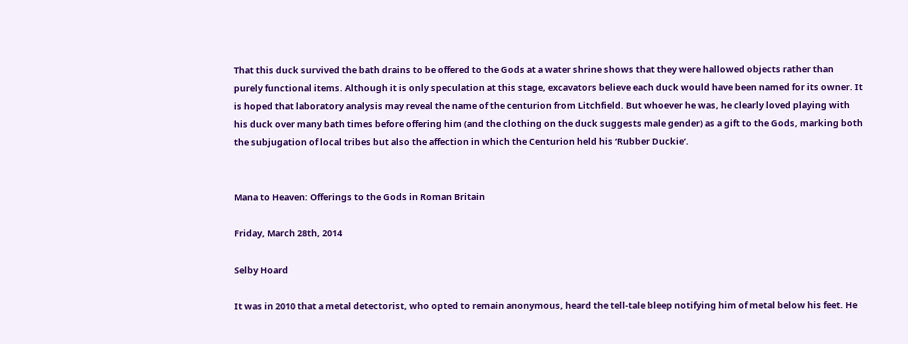That this duck survived the bath drains to be offered to the Gods at a water shrine shows that they were hallowed objects rather than purely functional items. Although it is only speculation at this stage, excavators believe each duck would have been named for its owner. It is hoped that laboratory analysis may reveal the name of the centurion from Litchfield. But whoever he was, he clearly loved playing with his duck over many bath times before offering him (and the clothing on the duck suggests male gender) as a gift to the Gods, marking both the subjugation of local tribes but also the affection in which the Centurion held his ‘Rubber Duckie’.


Mana to Heaven: Offerings to the Gods in Roman Britain

Friday, March 28th, 2014

Selby Hoard

It was in 2010 that a metal detectorist, who opted to remain anonymous, heard the tell-tale bleep notifying him of metal below his feet. He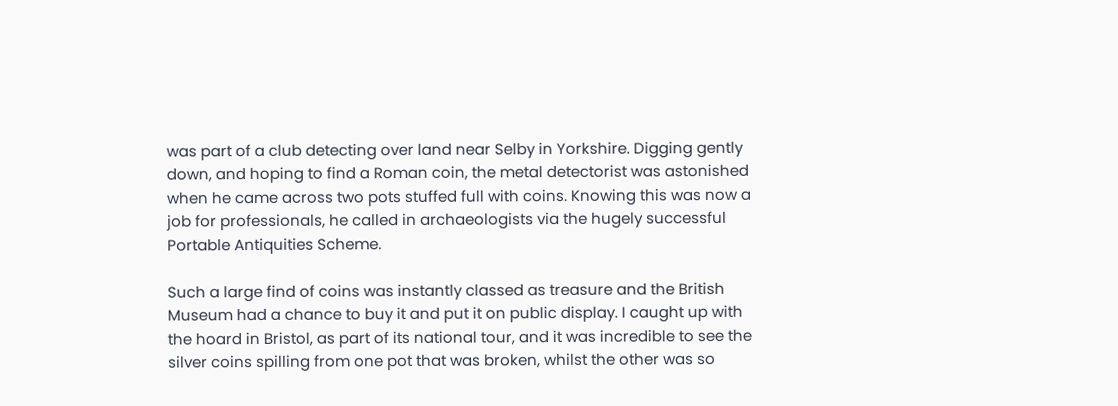was part of a club detecting over land near Selby in Yorkshire. Digging gently down, and hoping to find a Roman coin, the metal detectorist was astonished when he came across two pots stuffed full with coins. Knowing this was now a job for professionals, he called in archaeologists via the hugely successful Portable Antiquities Scheme.

Such a large find of coins was instantly classed as treasure and the British Museum had a chance to buy it and put it on public display. I caught up with the hoard in Bristol, as part of its national tour, and it was incredible to see the silver coins spilling from one pot that was broken, whilst the other was so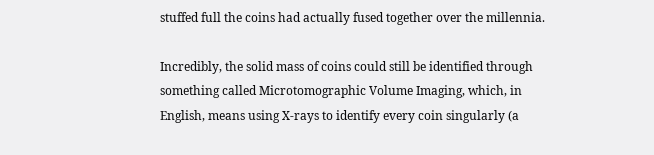stuffed full the coins had actually fused together over the millennia.

Incredibly, the solid mass of coins could still be identified through something called Microtomographic Volume Imaging, which, in English, means using X-rays to identify every coin singularly (a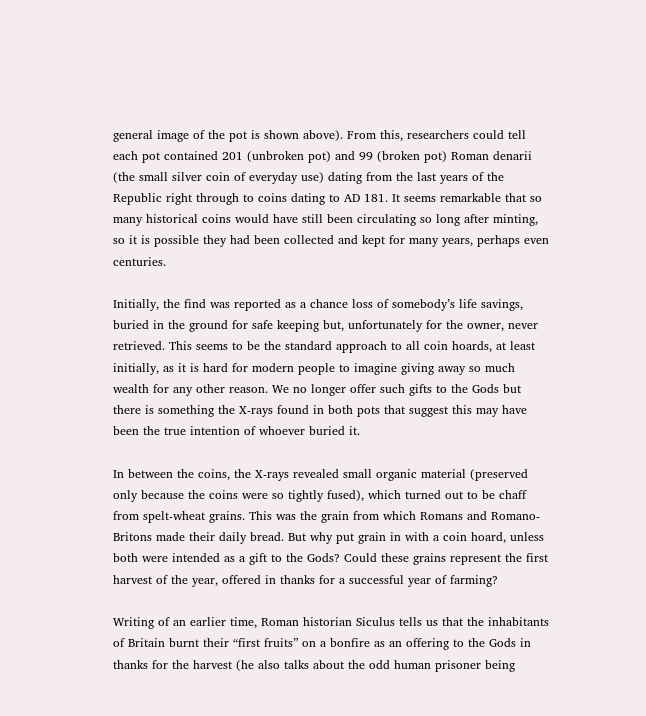general image of the pot is shown above). From this, researchers could tell each pot contained 201 (unbroken pot) and 99 (broken pot) Roman denarii (the small silver coin of everyday use) dating from the last years of the Republic right through to coins dating to AD 181. It seems remarkable that so many historical coins would have still been circulating so long after minting, so it is possible they had been collected and kept for many years, perhaps even centuries.

Initially, the find was reported as a chance loss of somebody’s life savings, buried in the ground for safe keeping but, unfortunately for the owner, never retrieved. This seems to be the standard approach to all coin hoards, at least initially, as it is hard for modern people to imagine giving away so much wealth for any other reason. We no longer offer such gifts to the Gods but there is something the X-rays found in both pots that suggest this may have been the true intention of whoever buried it.

In between the coins, the X-rays revealed small organic material (preserved only because the coins were so tightly fused), which turned out to be chaff from spelt-wheat grains. This was the grain from which Romans and Romano-Britons made their daily bread. But why put grain in with a coin hoard, unless both were intended as a gift to the Gods? Could these grains represent the first harvest of the year, offered in thanks for a successful year of farming?

Writing of an earlier time, Roman historian Siculus tells us that the inhabitants of Britain burnt their “first fruits” on a bonfire as an offering to the Gods in thanks for the harvest (he also talks about the odd human prisoner being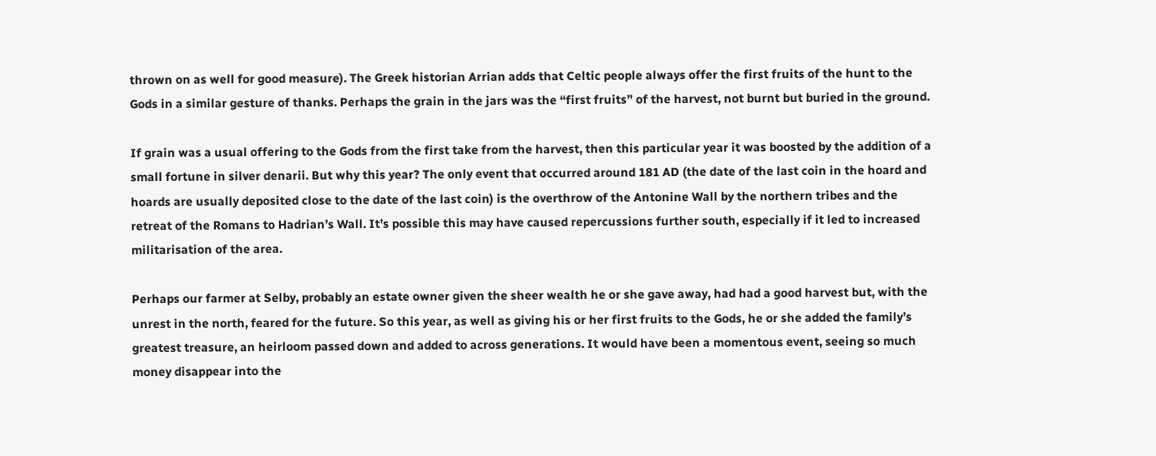thrown on as well for good measure). The Greek historian Arrian adds that Celtic people always offer the first fruits of the hunt to the Gods in a similar gesture of thanks. Perhaps the grain in the jars was the “first fruits” of the harvest, not burnt but buried in the ground.

If grain was a usual offering to the Gods from the first take from the harvest, then this particular year it was boosted by the addition of a small fortune in silver denarii. But why this year? The only event that occurred around 181 AD (the date of the last coin in the hoard and hoards are usually deposited close to the date of the last coin) is the overthrow of the Antonine Wall by the northern tribes and the retreat of the Romans to Hadrian’s Wall. It’s possible this may have caused repercussions further south, especially if it led to increased militarisation of the area.

Perhaps our farmer at Selby, probably an estate owner given the sheer wealth he or she gave away, had had a good harvest but, with the unrest in the north, feared for the future. So this year, as well as giving his or her first fruits to the Gods, he or she added the family’s greatest treasure, an heirloom passed down and added to across generations. It would have been a momentous event, seeing so much money disappear into the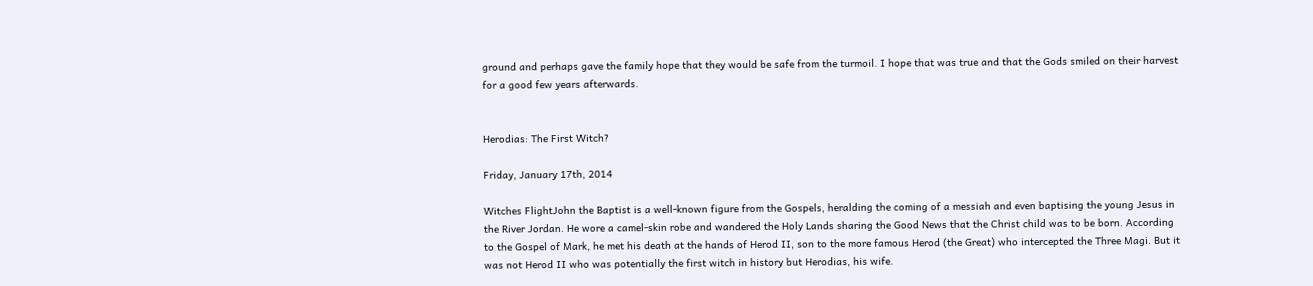ground and perhaps gave the family hope that they would be safe from the turmoil. I hope that was true and that the Gods smiled on their harvest for a good few years afterwards.


Herodias: The First Witch?

Friday, January 17th, 2014

Witches FlightJohn the Baptist is a well-known figure from the Gospels, heralding the coming of a messiah and even baptising the young Jesus in the River Jordan. He wore a camel-skin robe and wandered the Holy Lands sharing the Good News that the Christ child was to be born. According to the Gospel of Mark, he met his death at the hands of Herod II, son to the more famous Herod (the Great) who intercepted the Three Magi. But it was not Herod II who was potentially the first witch in history but Herodias, his wife.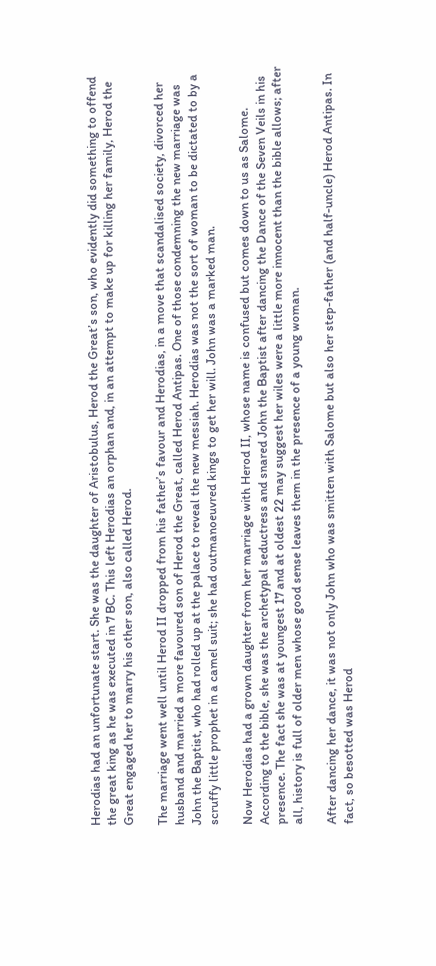Herodias had an unfortunate start. She was the daughter of Aristobulus, Herod the Great’s son, who evidently did something to offend the great king as he was executed in 7 BC. This left Herodias an orphan and, in an attempt to make up for killing her family, Herod the Great engaged her to marry his other son, also called Herod.

The marriage went well until Herod II dropped from his father’s favour and Herodias, in a move that scandalised society, divorced her husband and married a more favoured son of Herod the Great, called Herod Antipas. One of those condemning the new marriage was John the Baptist, who had rolled up at the palace to reveal the new messiah. Herodias was not the sort of woman to be dictated to by a scruffy little prophet in a camel suit; she had outmanoeuvred kings to get her will. John was a marked man.

Now Herodias had a grown daughter from her marriage with Herod II, whose name is confused but comes down to us as Salome. According to the bible, she was the archetypal seductress and snared John the Baptist after dancing the Dance of the Seven Veils in his presence. The fact she was at youngest 17 and at oldest 22 may suggest her wiles were a little more innocent than the bible allows; after all, history is full of older men whose good sense leaves them in the presence of a young woman.

After dancing her dance, it was not only John who was smitten with Salome but also her step-father (and half-uncle) Herod Antipas. In fact, so besotted was Herod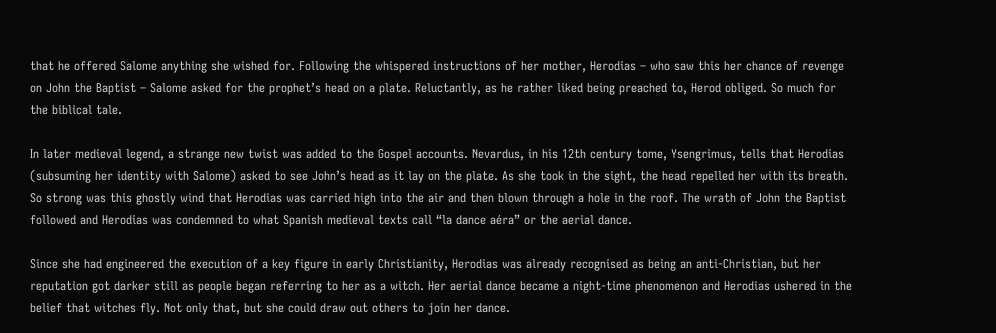that he offered Salome anything she wished for. Following the whispered instructions of her mother, Herodias – who saw this her chance of revenge on John the Baptist – Salome asked for the prophet’s head on a plate. Reluctantly, as he rather liked being preached to, Herod obliged. So much for the biblical tale.

In later medieval legend, a strange new twist was added to the Gospel accounts. Nevardus, in his 12th century tome, Ysengrimus, tells that Herodias (subsuming her identity with Salome) asked to see John’s head as it lay on the plate. As she took in the sight, the head repelled her with its breath. So strong was this ghostly wind that Herodias was carried high into the air and then blown through a hole in the roof. The wrath of John the Baptist followed and Herodias was condemned to what Spanish medieval texts call “la dance aéra” or the aerial dance.

Since she had engineered the execution of a key figure in early Christianity, Herodias was already recognised as being an anti-Christian, but her reputation got darker still as people began referring to her as a witch. Her aerial dance became a night-time phenomenon and Herodias ushered in the belief that witches fly. Not only that, but she could draw out others to join her dance.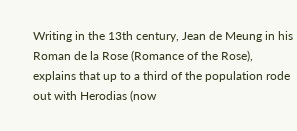Writing in the 13th century, Jean de Meung in his Roman de la Rose (Romance of the Rose), explains that up to a third of the population rode out with Herodias (now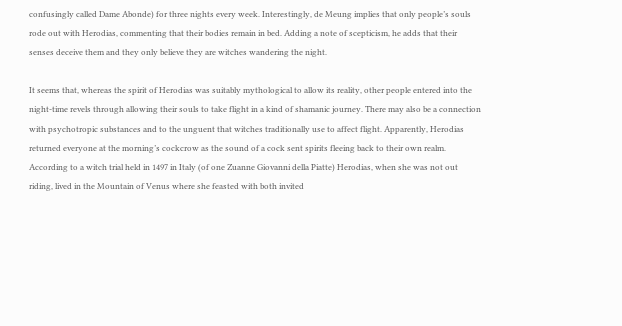confusingly called Dame Abonde) for three nights every week. Interestingly, de Meung implies that only people’s souls rode out with Herodias, commenting that their bodies remain in bed. Adding a note of scepticism, he adds that their senses deceive them and they only believe they are witches wandering the night.

It seems that, whereas the spirit of Herodias was suitably mythological to allow its reality, other people entered into the night-time revels through allowing their souls to take flight in a kind of shamanic journey. There may also be a connection with psychotropic substances and to the unguent that witches traditionally use to affect flight. Apparently, Herodias returned everyone at the morning’s cockcrow as the sound of a cock sent spirits fleeing back to their own realm. According to a witch trial held in 1497 in Italy (of one Zuanne Giovanni della Piatte) Herodias, when she was not out riding, lived in the Mountain of Venus where she feasted with both invited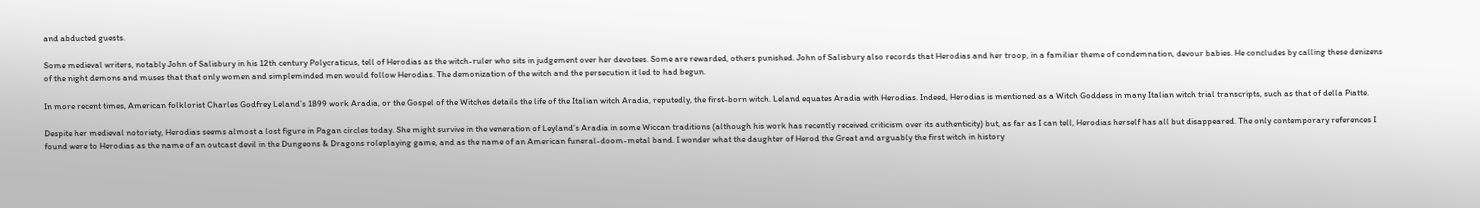and abducted guests.

Some medieval writers, notably John of Salisbury in his 12th century Polycraticus, tell of Herodias as the witch-ruler who sits in judgement over her devotees. Some are rewarded, others punished. John of Salisbury also records that Herodias and her troop, in a familiar theme of condemnation, devour babies. He concludes by calling these denizens of the night demons and muses that that only women and simpleminded men would follow Herodias. The demonization of the witch and the persecution it led to had begun.

In more recent times, American folklorist Charles Godfrey Leland’s 1899 work Aradia, or the Gospel of the Witches details the life of the Italian witch Aradia, reputedly, the first-born witch. Leland equates Aradia with Herodias. Indeed, Herodias is mentioned as a Witch Goddess in many Italian witch trial transcripts, such as that of della Piatte.

Despite her medieval notoriety, Herodias seems almost a lost figure in Pagan circles today. She might survive in the veneration of Leyland’s Aradia in some Wiccan traditions (although his work has recently received criticism over its authenticity) but, as far as I can tell, Herodias herself has all but disappeared. The only contemporary references I found were to Herodias as the name of an outcast devil in the Dungeons & Dragons roleplaying game, and as the name of an American funeral-doom-metal band. I wonder what the daughter of Herod the Great and arguably the first witch in history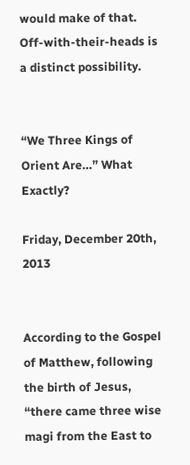would make of that. Off-with-their-heads is a distinct possibility.


“We Three Kings of Orient Are…” What Exactly?

Friday, December 20th, 2013


According to the Gospel of Matthew, following the birth of Jesus, “there came three wise magi from the East to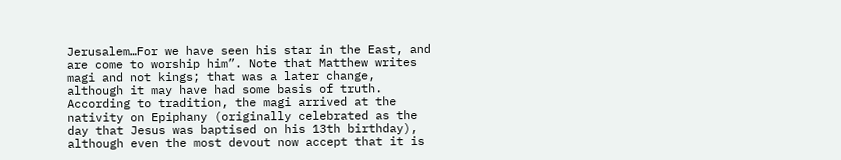Jerusalem…For we have seen his star in the East, and are come to worship him”. Note that Matthew writes magi and not kings; that was a later change, although it may have had some basis of truth. According to tradition, the magi arrived at the nativity on Epiphany (originally celebrated as the day that Jesus was baptised on his 13th birthday), although even the most devout now accept that it is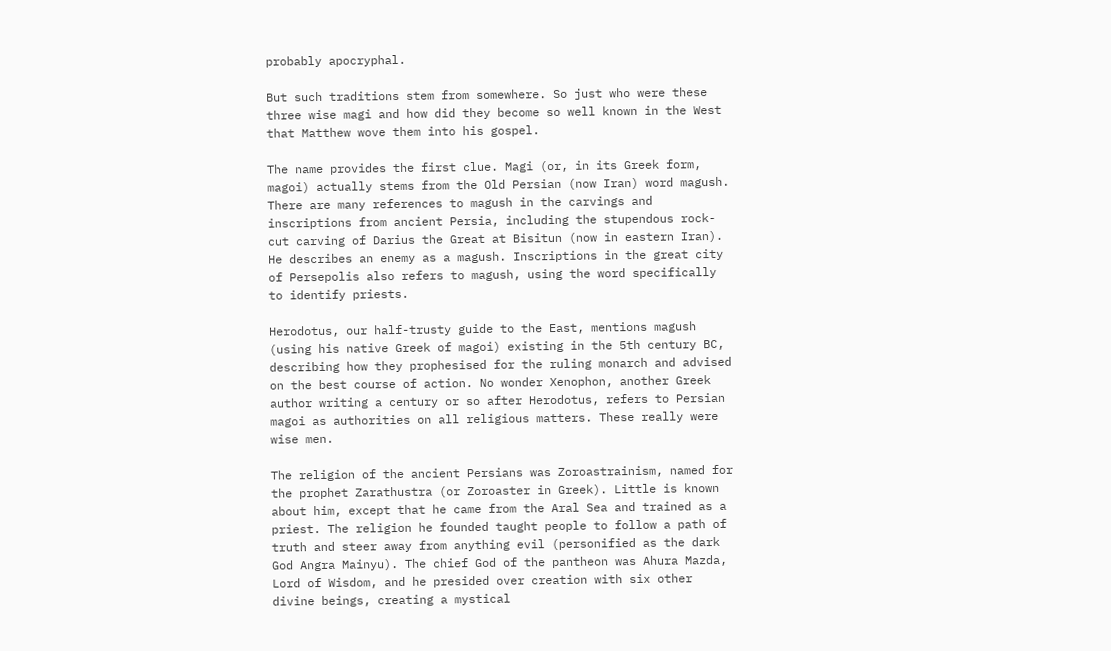probably apocryphal.

But such traditions stem from somewhere. So just who were these three wise magi and how did they become so well known in the West that Matthew wove them into his gospel.

The name provides the first clue. Magi (or, in its Greek form, magoi) actually stems from the Old Persian (now Iran) word magush. There are many references to magush in the carvings and inscriptions from ancient Persia, including the stupendous rock-cut carving of Darius the Great at Bisitun (now in eastern Iran). He describes an enemy as a magush. Inscriptions in the great city of Persepolis also refers to magush, using the word specifically to identify priests.

Herodotus, our half-trusty guide to the East, mentions magush (using his native Greek of magoi) existing in the 5th century BC, describing how they prophesised for the ruling monarch and advised on the best course of action. No wonder Xenophon, another Greek author writing a century or so after Herodotus, refers to Persian magoi as authorities on all religious matters. These really were wise men.

The religion of the ancient Persians was Zoroastrainism, named for the prophet Zarathustra (or Zoroaster in Greek). Little is known about him, except that he came from the Aral Sea and trained as a priest. The religion he founded taught people to follow a path of truth and steer away from anything evil (personified as the dark God Angra Mainyu). The chief God of the pantheon was Ahura Mazda, Lord of Wisdom, and he presided over creation with six other divine beings, creating a mystical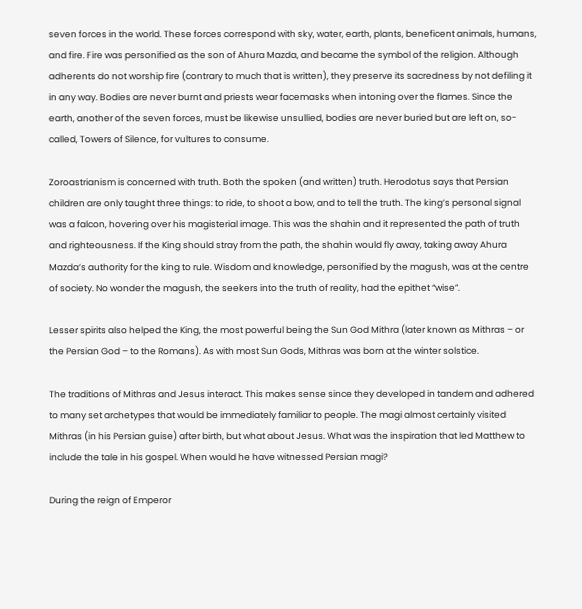seven forces in the world. These forces correspond with sky, water, earth, plants, beneficent animals, humans, and fire. Fire was personified as the son of Ahura Mazda, and became the symbol of the religion. Although adherents do not worship fire (contrary to much that is written), they preserve its sacredness by not defiling it in any way. Bodies are never burnt and priests wear facemasks when intoning over the flames. Since the earth, another of the seven forces, must be likewise unsullied, bodies are never buried but are left on, so-called, Towers of Silence, for vultures to consume.

Zoroastrianism is concerned with truth. Both the spoken (and written) truth. Herodotus says that Persian children are only taught three things: to ride, to shoot a bow, and to tell the truth. The king’s personal signal was a falcon, hovering over his magisterial image. This was the shahin and it represented the path of truth and righteousness. If the King should stray from the path, the shahin would fly away, taking away Ahura Mazda’s authority for the king to rule. Wisdom and knowledge, personified by the magush, was at the centre of society. No wonder the magush, the seekers into the truth of reality, had the epithet “wise”.

Lesser spirits also helped the King, the most powerful being the Sun God Mithra (later known as Mithras – or the Persian God – to the Romans). As with most Sun Gods, Mithras was born at the winter solstice.

The traditions of Mithras and Jesus interact. This makes sense since they developed in tandem and adhered to many set archetypes that would be immediately familiar to people. The magi almost certainly visited Mithras (in his Persian guise) after birth, but what about Jesus. What was the inspiration that led Matthew to include the tale in his gospel. When would he have witnessed Persian magi?

During the reign of Emperor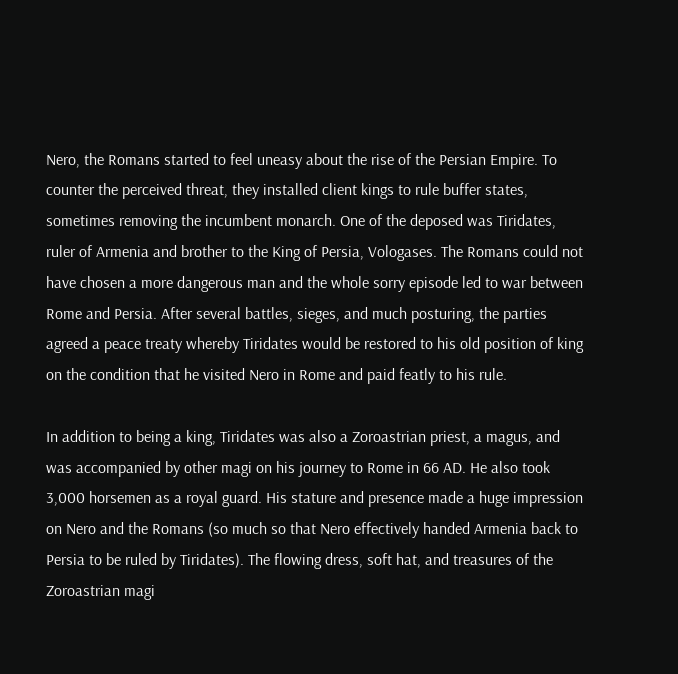Nero, the Romans started to feel uneasy about the rise of the Persian Empire. To counter the perceived threat, they installed client kings to rule buffer states, sometimes removing the incumbent monarch. One of the deposed was Tiridates, ruler of Armenia and brother to the King of Persia, Vologases. The Romans could not have chosen a more dangerous man and the whole sorry episode led to war between Rome and Persia. After several battles, sieges, and much posturing, the parties agreed a peace treaty whereby Tiridates would be restored to his old position of king on the condition that he visited Nero in Rome and paid featly to his rule.

In addition to being a king, Tiridates was also a Zoroastrian priest, a magus, and was accompanied by other magi on his journey to Rome in 66 AD. He also took 3,000 horsemen as a royal guard. His stature and presence made a huge impression on Nero and the Romans (so much so that Nero effectively handed Armenia back to Persia to be ruled by Tiridates). The flowing dress, soft hat, and treasures of the Zoroastrian magi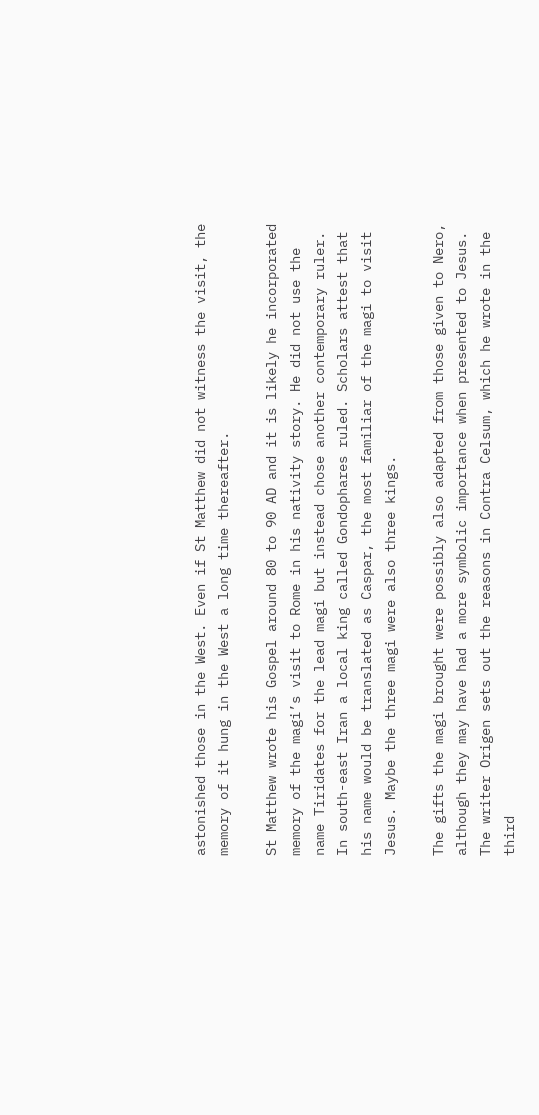astonished those in the West. Even if St Matthew did not witness the visit, the memory of it hung in the West a long time thereafter.

St Matthew wrote his Gospel around 80 to 90 AD and it is likely he incorporated memory of the magi’s visit to Rome in his nativity story. He did not use the name Tiridates for the lead magi but instead chose another contemporary ruler. In south-east Iran a local king called Gondophares ruled. Scholars attest that his name would be translated as Caspar, the most familiar of the magi to visit Jesus. Maybe the three magi were also three kings.

The gifts the magi brought were possibly also adapted from those given to Nero, although they may have had a more symbolic importance when presented to Jesus. The writer Origen sets out the reasons in Contra Celsum, which he wrote in the third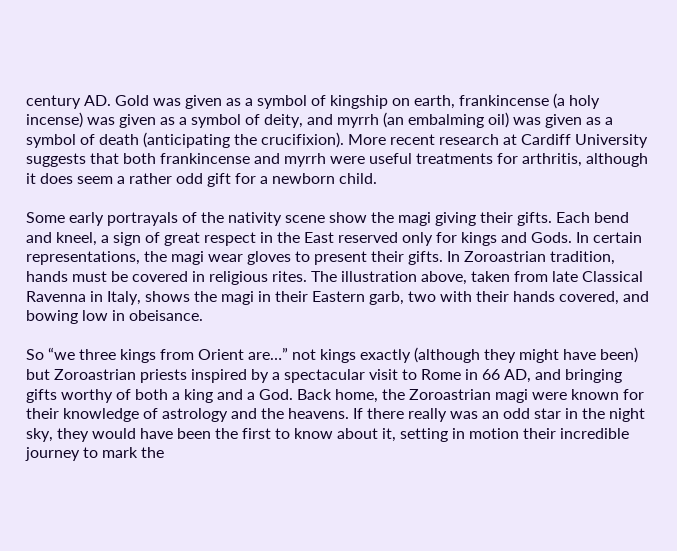century AD. Gold was given as a symbol of kingship on earth, frankincense (a holy incense) was given as a symbol of deity, and myrrh (an embalming oil) was given as a symbol of death (anticipating the crucifixion). More recent research at Cardiff University suggests that both frankincense and myrrh were useful treatments for arthritis, although it does seem a rather odd gift for a newborn child.

Some early portrayals of the nativity scene show the magi giving their gifts. Each bend and kneel, a sign of great respect in the East reserved only for kings and Gods. In certain representations, the magi wear gloves to present their gifts. In Zoroastrian tradition, hands must be covered in religious rites. The illustration above, taken from late Classical Ravenna in Italy, shows the magi in their Eastern garb, two with their hands covered, and bowing low in obeisance.

So “we three kings from Orient are…” not kings exactly (although they might have been) but Zoroastrian priests inspired by a spectacular visit to Rome in 66 AD, and bringing gifts worthy of both a king and a God. Back home, the Zoroastrian magi were known for their knowledge of astrology and the heavens. If there really was an odd star in the night sky, they would have been the first to know about it, setting in motion their incredible journey to mark the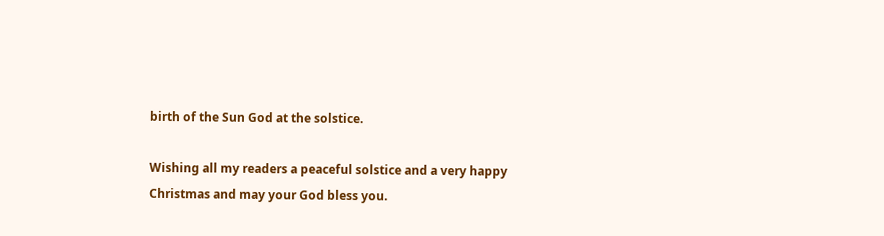birth of the Sun God at the solstice.

Wishing all my readers a peaceful solstice and a very happy Christmas and may your God bless you.